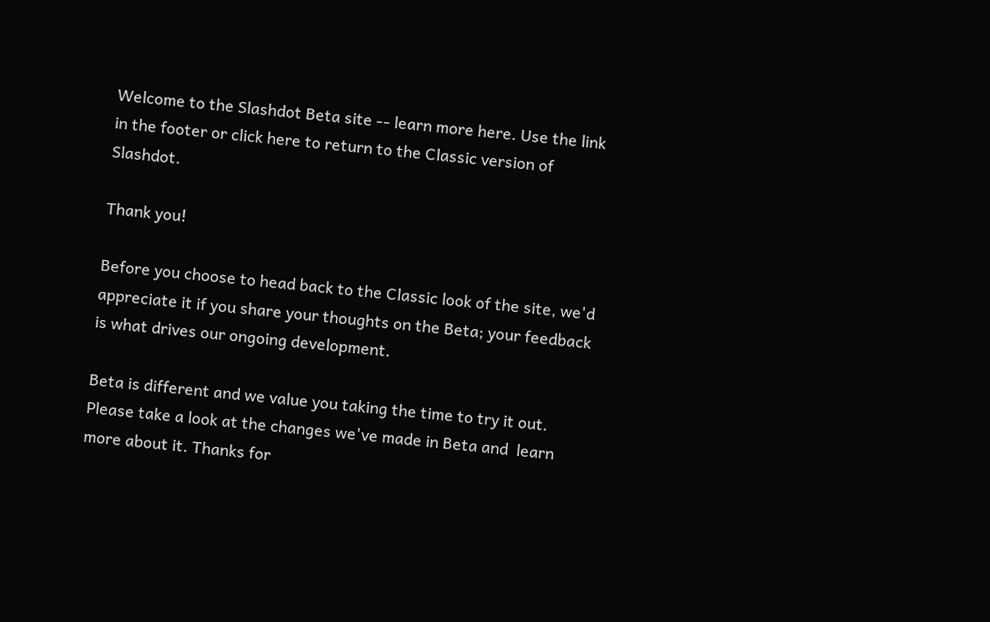Welcome to the Slashdot Beta site -- learn more here. Use the link in the footer or click here to return to the Classic version of Slashdot.

Thank you!

Before you choose to head back to the Classic look of the site, we'd appreciate it if you share your thoughts on the Beta; your feedback is what drives our ongoing development.

Beta is different and we value you taking the time to try it out. Please take a look at the changes we've made in Beta and  learn more about it. Thanks for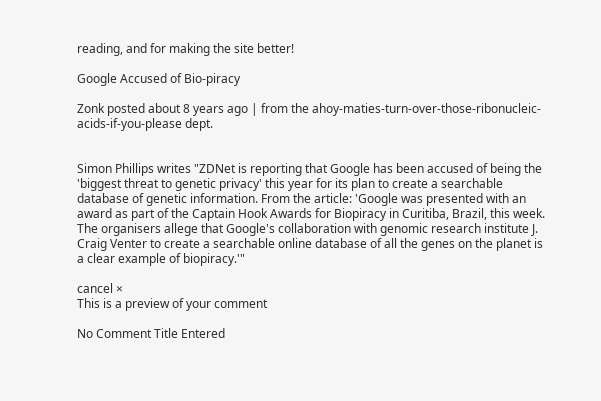reading, and for making the site better!

Google Accused of Bio-piracy

Zonk posted about 8 years ago | from the ahoy-maties-turn-over-those-ribonucleic-acids-if-you-please dept.


Simon Phillips writes "ZDNet is reporting that Google has been accused of being the 'biggest threat to genetic privacy' this year for its plan to create a searchable database of genetic information. From the article: 'Google was presented with an award as part of the Captain Hook Awards for Biopiracy in Curitiba, Brazil, this week. The organisers allege that Google's collaboration with genomic research institute J. Craig Venter to create a searchable online database of all the genes on the planet is a clear example of biopiracy.'"

cancel ×
This is a preview of your comment

No Comment Title Entered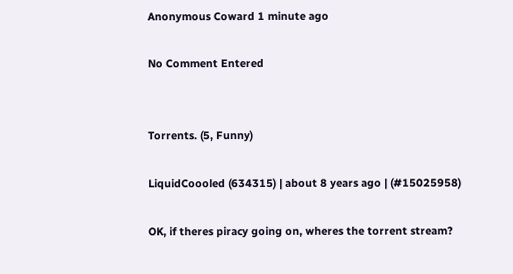Anonymous Coward 1 minute ago

No Comment Entered


Torrents. (5, Funny)

LiquidCoooled (634315) | about 8 years ago | (#15025958)

OK, if theres piracy going on, wheres the torrent stream?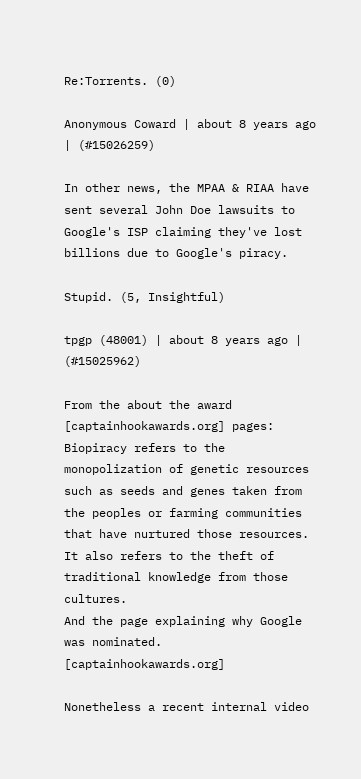Re:Torrents. (0)

Anonymous Coward | about 8 years ago | (#15026259)

In other news, the MPAA & RIAA have sent several John Doe lawsuits to Google's ISP claiming they've lost billions due to Google's piracy.

Stupid. (5, Insightful)

tpgp (48001) | about 8 years ago | (#15025962)

From the about the award [captainhookawards.org] pages:
Biopiracy refers to the monopolization of genetic resources such as seeds and genes taken from the peoples or farming communities that have nurtured those resources. It also refers to the theft of traditional knowledge from those cultures.
And the page explaining why Google was nominated. [captainhookawards.org]

Nonetheless a recent internal video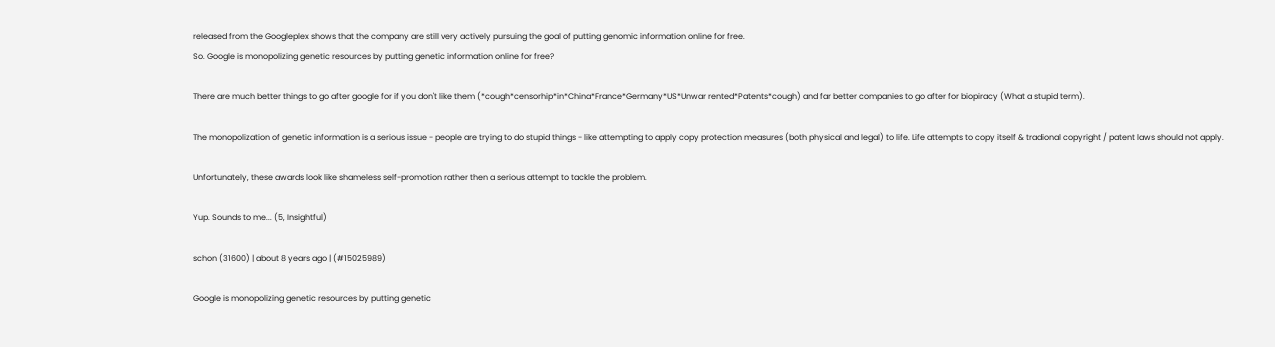released from the Googleplex shows that the company are still very actively pursuing the goal of putting genomic information online for free.
So. Google is monopolizing genetic resources by putting genetic information online for free?

There are much better things to go after google for if you don't like them (*cough*censorhip*in*China*France*Germany*US*Unwar rented*Patents*cough) and far better companies to go after for biopiracy (What a stupid term).

The monopolization of genetic information is a serious issue - people are trying to do stupid things - like attempting to apply copy protection measures (both physical and legal) to life. Life attempts to copy itself & tradional copyright / patent laws should not apply.

Unfortunately, these awards look like shameless self-promotion rather then a serious attempt to tackle the problem.

Yup. Sounds to me... (5, Insightful)

schon (31600) | about 8 years ago | (#15025989)

Google is monopolizing genetic resources by putting genetic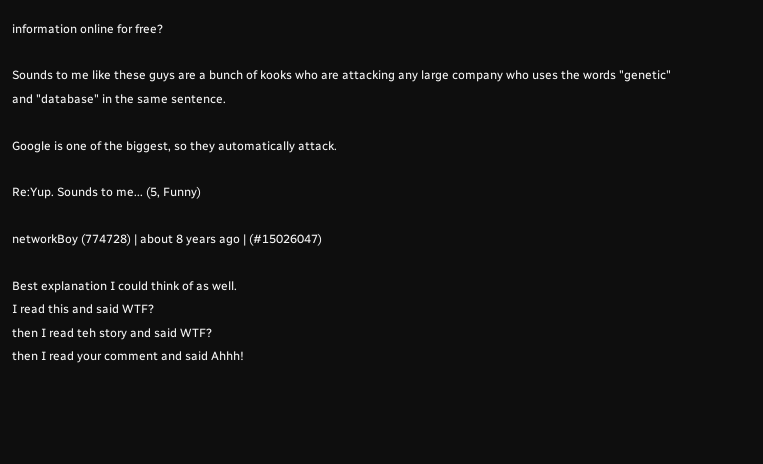information online for free?

Sounds to me like these guys are a bunch of kooks who are attacking any large company who uses the words "genetic" and "database" in the same sentence.

Google is one of the biggest, so they automatically attack.

Re:Yup. Sounds to me... (5, Funny)

networkBoy (774728) | about 8 years ago | (#15026047)

Best explanation I could think of as well.
I read this and said WTF?
then I read teh story and said WTF?
then I read your comment and said Ahhh!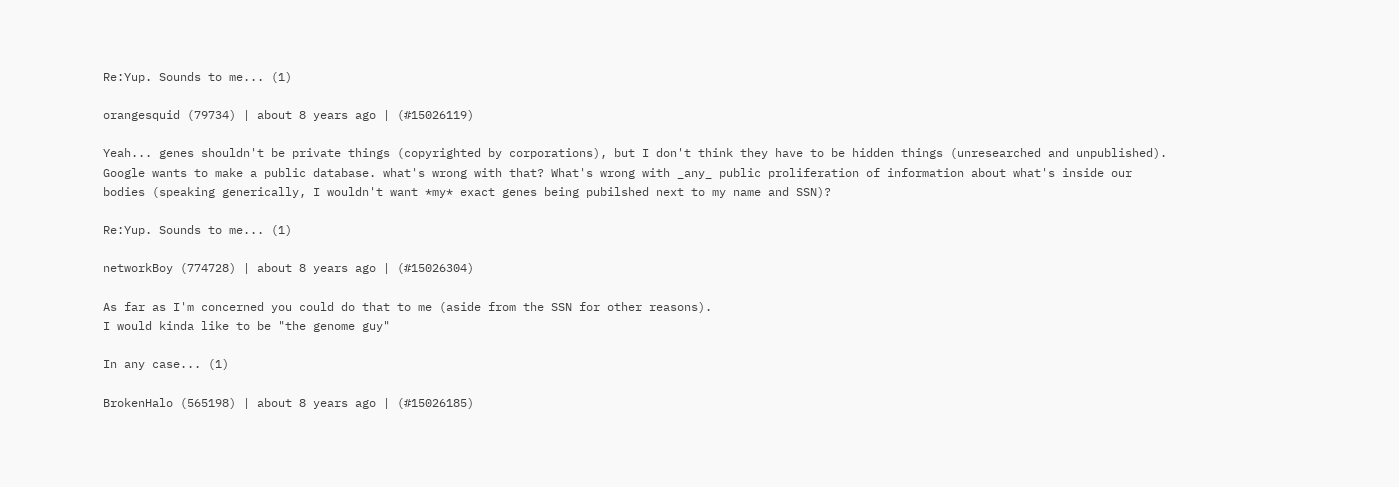Re:Yup. Sounds to me... (1)

orangesquid (79734) | about 8 years ago | (#15026119)

Yeah... genes shouldn't be private things (copyrighted by corporations), but I don't think they have to be hidden things (unresearched and unpublished). Google wants to make a public database. what's wrong with that? What's wrong with _any_ public proliferation of information about what's inside our bodies (speaking generically, I wouldn't want *my* exact genes being pubilshed next to my name and SSN)?

Re:Yup. Sounds to me... (1)

networkBoy (774728) | about 8 years ago | (#15026304)

As far as I'm concerned you could do that to me (aside from the SSN for other reasons).
I would kinda like to be "the genome guy"

In any case... (1)

BrokenHalo (565198) | about 8 years ago | (#15026185)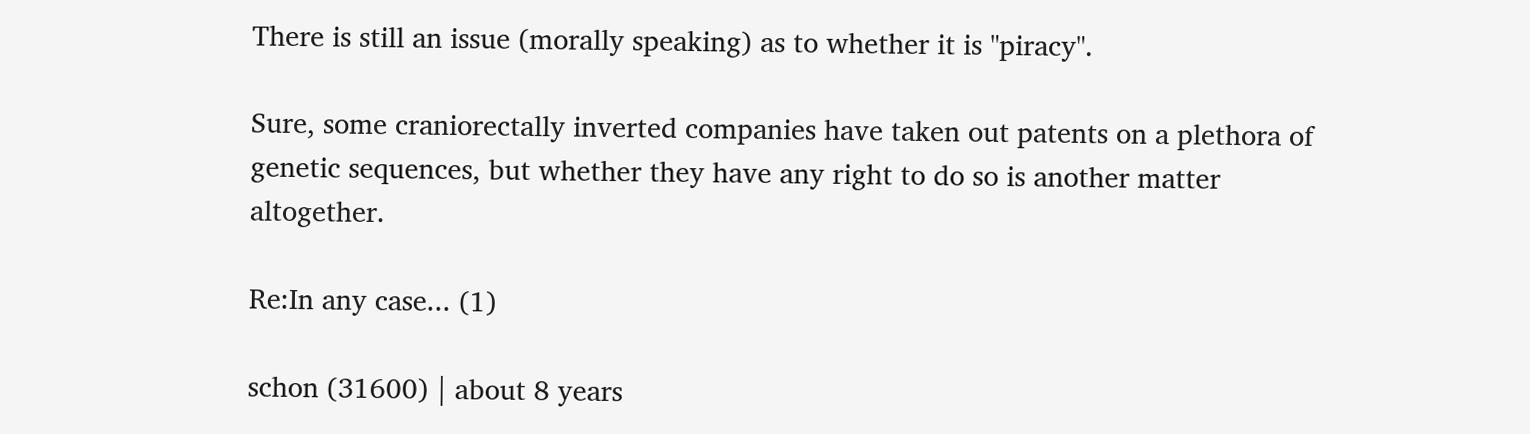There is still an issue (morally speaking) as to whether it is "piracy".

Sure, some craniorectally inverted companies have taken out patents on a plethora of genetic sequences, but whether they have any right to do so is another matter altogether.

Re:In any case... (1)

schon (31600) | about 8 years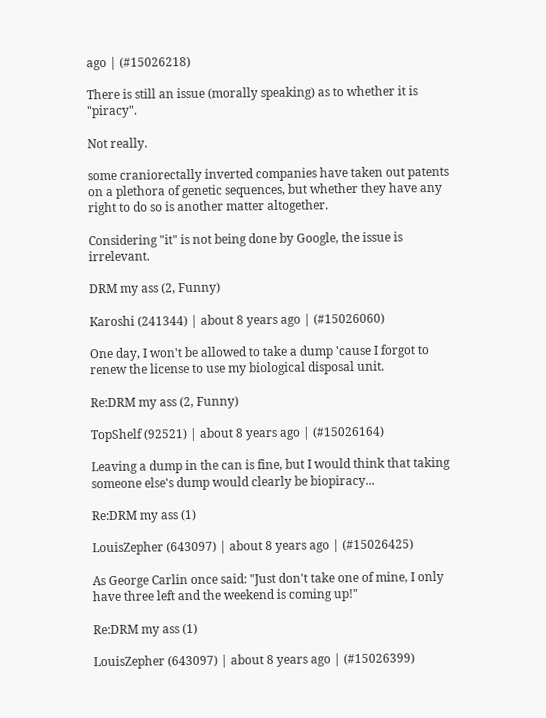ago | (#15026218)

There is still an issue (morally speaking) as to whether it is "piracy".

Not really.

some craniorectally inverted companies have taken out patents on a plethora of genetic sequences, but whether they have any right to do so is another matter altogether.

Considering "it" is not being done by Google, the issue is irrelevant.

DRM my ass (2, Funny)

Karoshi (241344) | about 8 years ago | (#15026060)

One day, I won't be allowed to take a dump 'cause I forgot to renew the license to use my biological disposal unit.

Re:DRM my ass (2, Funny)

TopShelf (92521) | about 8 years ago | (#15026164)

Leaving a dump in the can is fine, but I would think that taking someone else's dump would clearly be biopiracy...

Re:DRM my ass (1)

LouisZepher (643097) | about 8 years ago | (#15026425)

As George Carlin once said: "Just don't take one of mine, I only have three left and the weekend is coming up!"

Re:DRM my ass (1)

LouisZepher (643097) | about 8 years ago | (#15026399)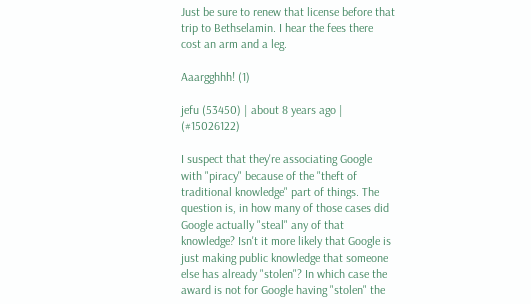Just be sure to renew that license before that trip to Bethselamin. I hear the fees there cost an arm and a leg.

Aaargghhh! (1)

jefu (53450) | about 8 years ago | (#15026122)

I suspect that they're associating Google with "piracy" because of the "theft of traditional knowledge" part of things. The question is, in how many of those cases did Google actually "steal" any of that knowledge? Isn't it more likely that Google is just making public knowledge that someone else has already "stolen"? In which case the award is not for Google having "stolen" the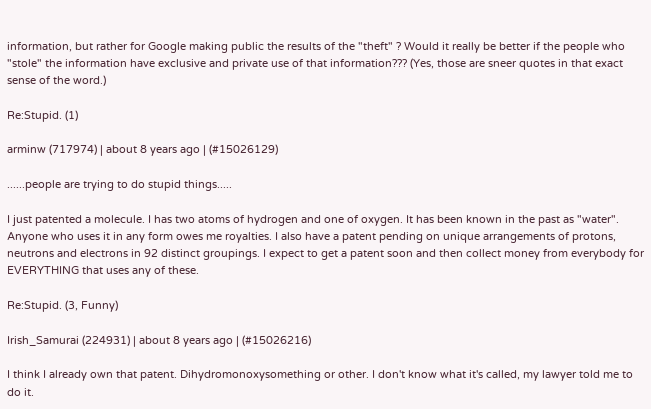information, but rather for Google making public the results of the "theft" ? Would it really be better if the people who "stole" the information have exclusive and private use of that information??? (Yes, those are sneer quotes in that exact sense of the word.)

Re:Stupid. (1)

arminw (717974) | about 8 years ago | (#15026129)

......people are trying to do stupid things.....

I just patented a molecule. I has two atoms of hydrogen and one of oxygen. It has been known in the past as "water". Anyone who uses it in any form owes me royalties. I also have a patent pending on unique arrangements of protons, neutrons and electrons in 92 distinct groupings. I expect to get a patent soon and then collect money from everybody for EVERYTHING that uses any of these.

Re:Stupid. (3, Funny)

Irish_Samurai (224931) | about 8 years ago | (#15026216)

I think I already own that patent. Dihydromonoxysomething or other. I don't know what it's called, my lawyer told me to do it.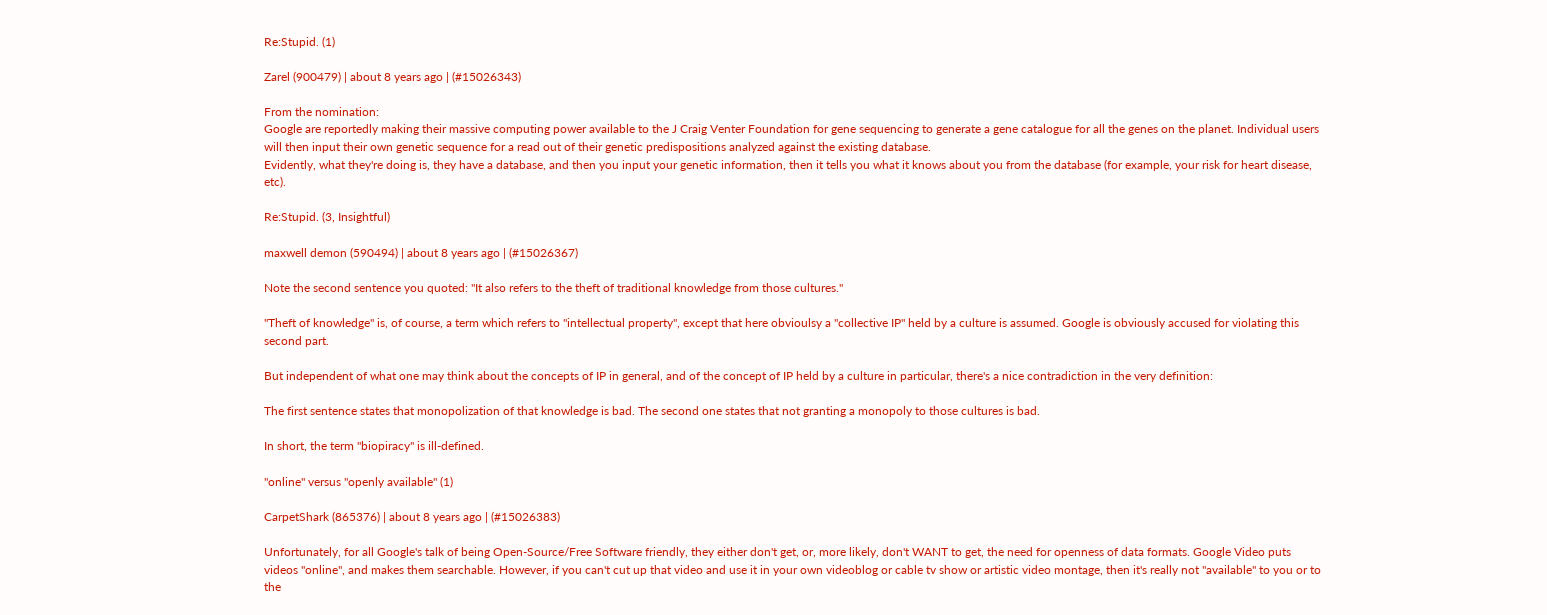Re:Stupid. (1)

Zarel (900479) | about 8 years ago | (#15026343)

From the nomination:
Google are reportedly making their massive computing power available to the J Craig Venter Foundation for gene sequencing to generate a gene catalogue for all the genes on the planet. Individual users will then input their own genetic sequence for a read out of their genetic predispositions analyzed against the existing database.
Evidently, what they're doing is, they have a database, and then you input your genetic information, then it tells you what it knows about you from the database (for example, your risk for heart disease, etc).

Re:Stupid. (3, Insightful)

maxwell demon (590494) | about 8 years ago | (#15026367)

Note the second sentence you quoted: "It also refers to the theft of traditional knowledge from those cultures."

"Theft of knowledge" is, of course, a term which refers to "intellectual property", except that here obvioulsy a "collective IP" held by a culture is assumed. Google is obviously accused for violating this second part.

But independent of what one may think about the concepts of IP in general, and of the concept of IP held by a culture in particular, there's a nice contradiction in the very definition:

The first sentence states that monopolization of that knowledge is bad. The second one states that not granting a monopoly to those cultures is bad.

In short, the term "biopiracy" is ill-defined.

"online" versus "openly available" (1)

CarpetShark (865376) | about 8 years ago | (#15026383)

Unfortunately, for all Google's talk of being Open-Source/Free Software friendly, they either don't get, or, more likely, don't WANT to get, the need for openness of data formats. Google Video puts videos "online", and makes them searchable. However, if you can't cut up that video and use it in your own videoblog or cable tv show or artistic video montage, then it's really not "available" to you or to the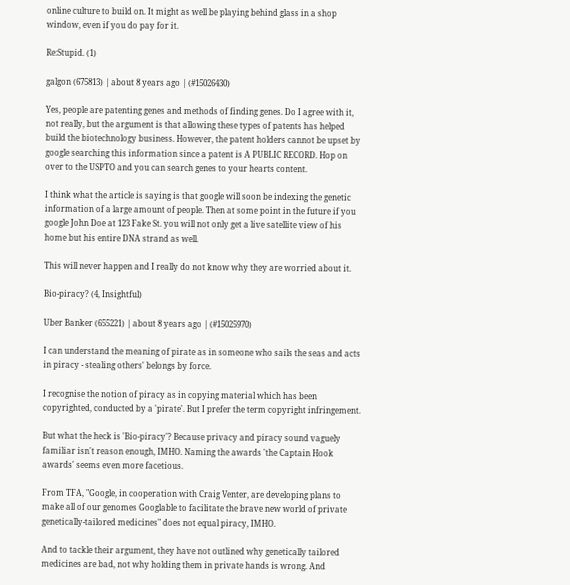online culture to build on. It might as well be playing behind glass in a shop window, even if you do pay for it.

Re:Stupid. (1)

galgon (675813) | about 8 years ago | (#15026430)

Yes, people are patenting genes and methods of finding genes. Do I agree with it, not really, but the argument is that allowing these types of patents has helped build the biotechnology business. However, the patent holders cannot be upset by google searching this information since a patent is A PUBLIC RECORD. Hop on over to the USPTO and you can search genes to your hearts content.

I think what the article is saying is that google will soon be indexing the genetic information of a large amount of people. Then at some point in the future if you google John Doe at 123 Fake St. you will not only get a live satellite view of his home but his entire DNA strand as well.

This will never happen and I really do not know why they are worried about it.

Bio-piracy? (4, Insightful)

Uber Banker (655221) | about 8 years ago | (#15025970)

I can understand the meaning of pirate as in someone who sails the seas and acts in piracy - stealing others' belongs by force.

I recognise the notion of piracy as in copying material which has been copyrighted, conducted by a 'pirate'. But I prefer the term copyright infringement.

But what the heck is 'Bio-piracy'? Because privacy and piracy sound vaguely familiar isn't reason enough, IMHO. Naming the awards 'the Captain Hook awards' seems even more facetious.

From TFA, "Google, in cooperation with Craig Venter, are developing plans to make all of our genomes Googlable to facilitate the brave new world of private genetically-tailored medicines" does not equal piracy, IMHO.

And to tackle their argument, they have not outlined why genetically tailored medicines are bad, not why holding them in private hands is wrong. And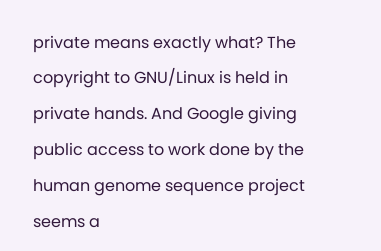private means exactly what? The copyright to GNU/Linux is held in private hands. And Google giving public access to work done by the human genome sequence project seems a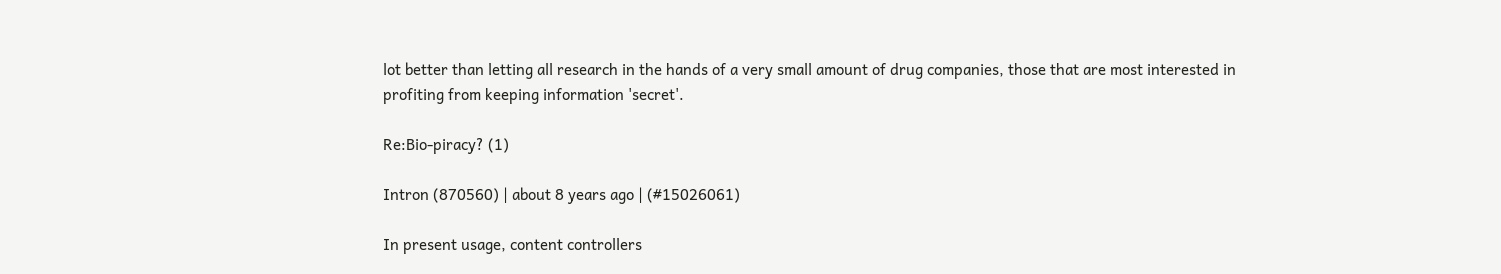lot better than letting all research in the hands of a very small amount of drug companies, those that are most interested in profiting from keeping information 'secret'.

Re:Bio-piracy? (1)

Intron (870560) | about 8 years ago | (#15026061)

In present usage, content controllers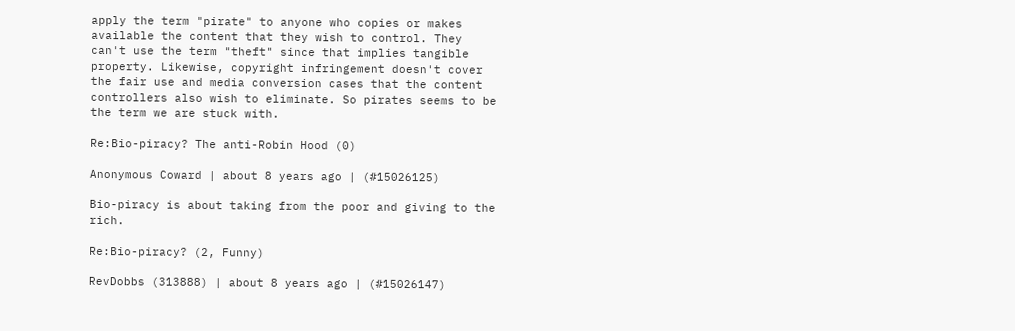apply the term "pirate" to anyone who copies or makes available the content that they wish to control. They can't use the term "theft" since that implies tangible property. Likewise, copyright infringement doesn't cover the fair use and media conversion cases that the content controllers also wish to eliminate. So pirates seems to be the term we are stuck with.

Re:Bio-piracy? The anti-Robin Hood (0)

Anonymous Coward | about 8 years ago | (#15026125)

Bio-piracy is about taking from the poor and giving to the rich.

Re:Bio-piracy? (2, Funny)

RevDobbs (313888) | about 8 years ago | (#15026147)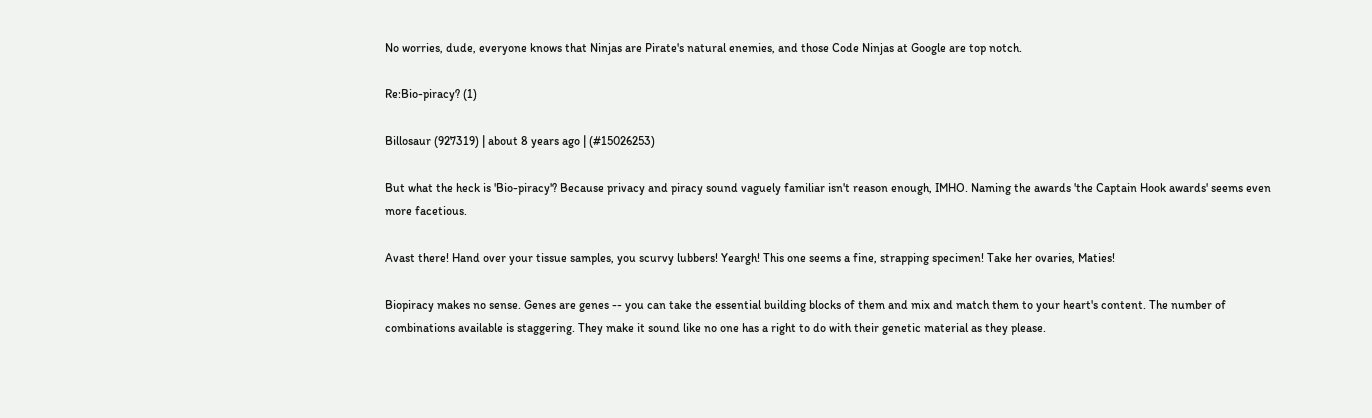No worries, dude, everyone knows that Ninjas are Pirate's natural enemies, and those Code Ninjas at Google are top notch.

Re:Bio-piracy? (1)

Billosaur (927319) | about 8 years ago | (#15026253)

But what the heck is 'Bio-piracy'? Because privacy and piracy sound vaguely familiar isn't reason enough, IMHO. Naming the awards 'the Captain Hook awards' seems even more facetious.

Avast there! Hand over your tissue samples, you scurvy lubbers! Yeargh! This one seems a fine, strapping specimen! Take her ovaries, Maties!

Biopiracy makes no sense. Genes are genes -- you can take the essential building blocks of them and mix and match them to your heart's content. The number of combinations available is staggering. They make it sound like no one has a right to do with their genetic material as they please.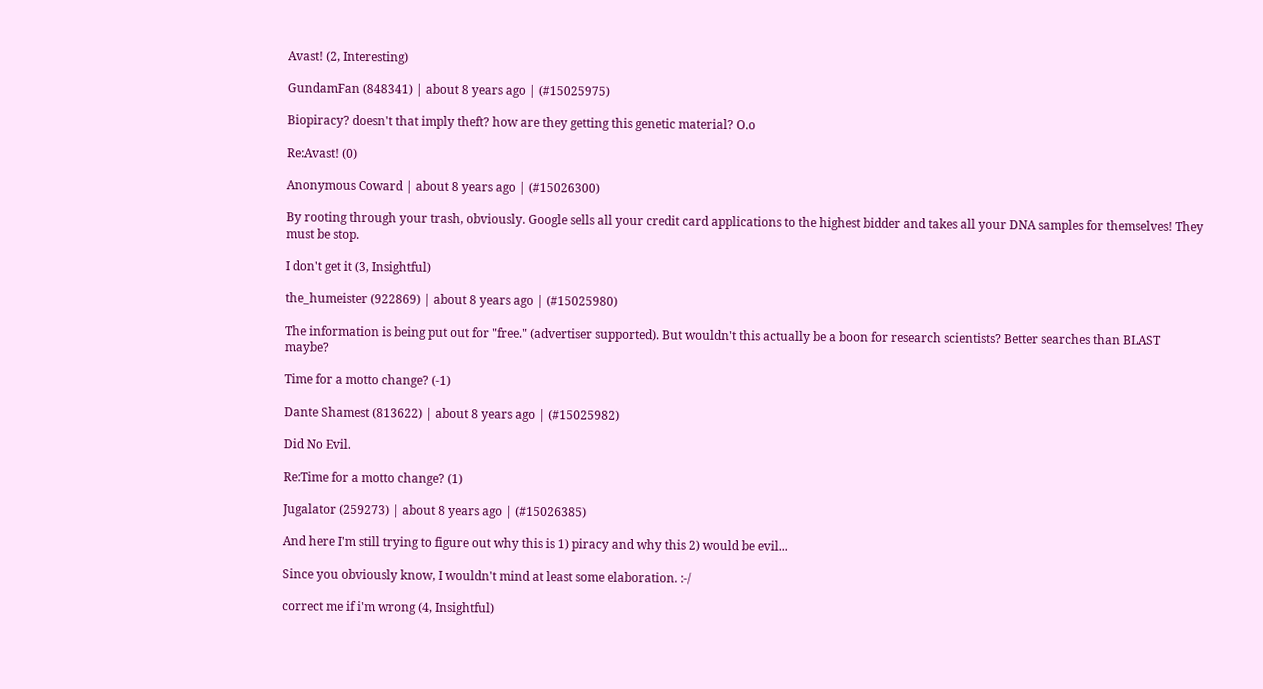Avast! (2, Interesting)

GundamFan (848341) | about 8 years ago | (#15025975)

Biopiracy? doesn't that imply theft? how are they getting this genetic material? O.o

Re:Avast! (0)

Anonymous Coward | about 8 years ago | (#15026300)

By rooting through your trash, obviously. Google sells all your credit card applications to the highest bidder and takes all your DNA samples for themselves! They must be stop.

I don't get it (3, Insightful)

the_humeister (922869) | about 8 years ago | (#15025980)

The information is being put out for "free." (advertiser supported). But wouldn't this actually be a boon for research scientists? Better searches than BLAST maybe?

Time for a motto change? (-1)

Dante Shamest (813622) | about 8 years ago | (#15025982)

Did No Evil.

Re:Time for a motto change? (1)

Jugalator (259273) | about 8 years ago | (#15026385)

And here I'm still trying to figure out why this is 1) piracy and why this 2) would be evil...

Since you obviously know, I wouldn't mind at least some elaboration. :-/

correct me if i'm wrong (4, Insightful)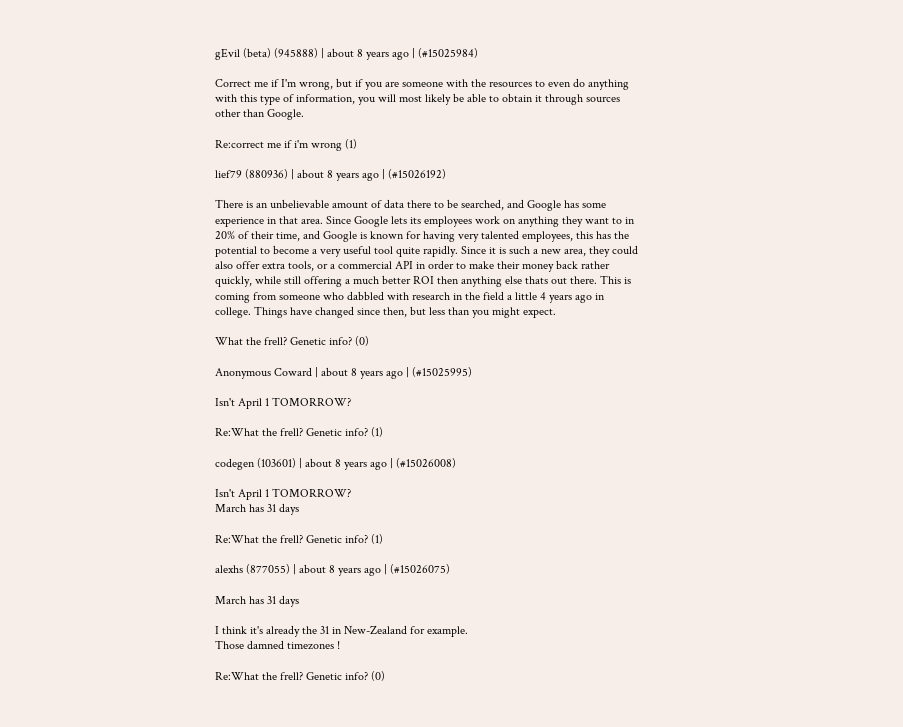gEvil (beta) (945888) | about 8 years ago | (#15025984)

Correct me if I'm wrong, but if you are someone with the resources to even do anything with this type of information, you will most likely be able to obtain it through sources other than Google.

Re:correct me if i'm wrong (1)

lief79 (880936) | about 8 years ago | (#15026192)

There is an unbelievable amount of data there to be searched, and Google has some experience in that area. Since Google lets its employees work on anything they want to in 20% of their time, and Google is known for having very talented employees, this has the potential to become a very useful tool quite rapidly. Since it is such a new area, they could also offer extra tools, or a commercial API in order to make their money back rather quickly, while still offering a much better ROI then anything else thats out there. This is coming from someone who dabbled with research in the field a little 4 years ago in college. Things have changed since then, but less than you might expect.

What the frell? Genetic info? (0)

Anonymous Coward | about 8 years ago | (#15025995)

Isn't April 1 TOMORROW?

Re:What the frell? Genetic info? (1)

codegen (103601) | about 8 years ago | (#15026008)

Isn't April 1 TOMORROW?
March has 31 days

Re:What the frell? Genetic info? (1)

alexhs (877055) | about 8 years ago | (#15026075)

March has 31 days

I think it's already the 31 in New-Zealand for example.
Those damned timezones !

Re:What the frell? Genetic info? (0)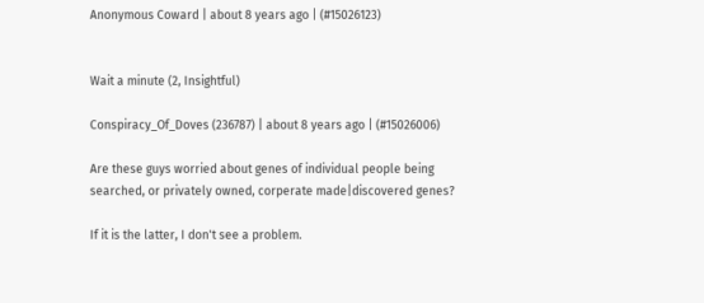Anonymous Coward | about 8 years ago | (#15026123)


Wait a minute (2, Insightful)

Conspiracy_Of_Doves (236787) | about 8 years ago | (#15026006)

Are these guys worried about genes of individual people being searched, or privately owned, corperate made|discovered genes?

If it is the latter, I don't see a problem.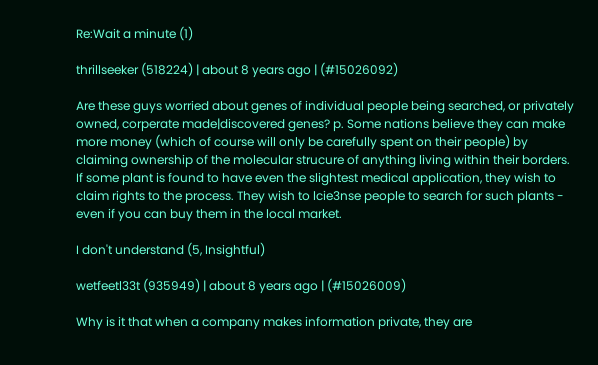Re:Wait a minute (1)

thrillseeker (518224) | about 8 years ago | (#15026092)

Are these guys worried about genes of individual people being searched, or privately owned, corperate made|discovered genes? p. Some nations believe they can make more money (which of course will only be carefully spent on their people) by claiming ownership of the molecular strucure of anything living within their borders. If some plant is found to have even the slightest medical application, they wish to claim rights to the process. They wish to lcie3nse people to search for such plants - even if you can buy them in the local market.

I don't understand (5, Insightful)

wetfeetl33t (935949) | about 8 years ago | (#15026009)

Why is it that when a company makes information private, they are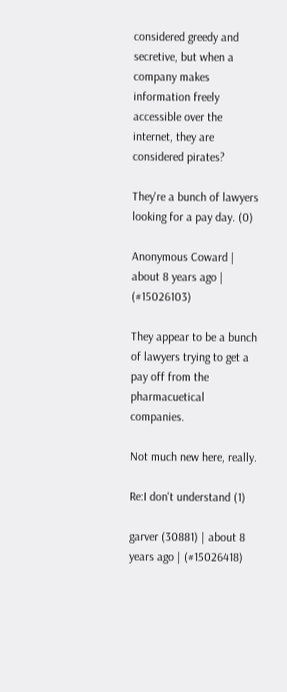considered greedy and secretive, but when a company makes information freely accessible over the internet, they are considered pirates?

They're a bunch of lawyers looking for a pay day. (0)

Anonymous Coward | about 8 years ago | (#15026103)

They appear to be a bunch of lawyers trying to get a pay off from the pharmacuetical companies.

Not much new here, really.

Re:I don't understand (1)

garver (30881) | about 8 years ago | (#15026418)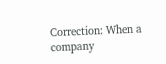Correction: When a company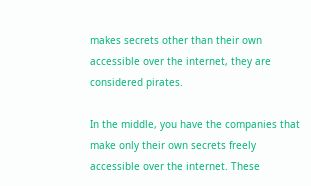makes secrets other than their own accessible over the internet, they are considered pirates.

In the middle, you have the companies that make only their own secrets freely accessible over the internet. These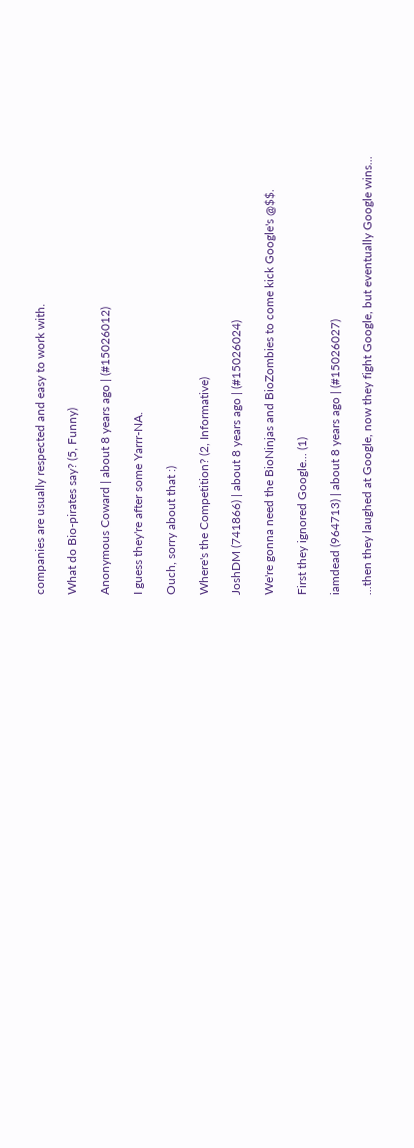companies are usually respected and easy to work with.

What do Bio-pirates say? (5, Funny)

Anonymous Coward | about 8 years ago | (#15026012)

I guess they're after some Yarrr-NA.

Ouch, sorry about that :)

Where's the Competition? (2, Informative)

JoshDM (741866) | about 8 years ago | (#15026024)

We're gonna need the BioNinjas and BioZombies to come kick Google's @$$.

First they ignored Google... (1)

iamdead (964713) | about 8 years ago | (#15026027)

...then they laughed at Google, now they fight Google, but eventually Google wins...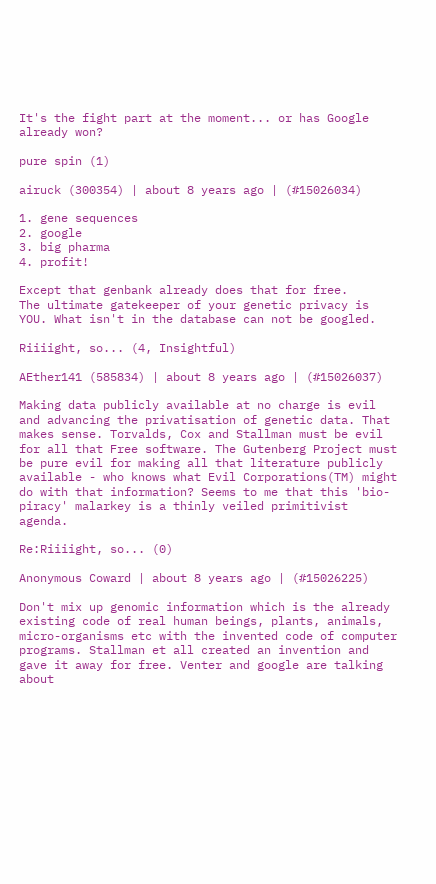It's the fight part at the moment... or has Google already won?

pure spin (1)

airuck (300354) | about 8 years ago | (#15026034)

1. gene sequences
2. google
3. big pharma
4. profit!

Except that genbank already does that for free.
The ultimate gatekeeper of your genetic privacy is YOU. What isn't in the database can not be googled.

Riiiight, so... (4, Insightful)

AEther141 (585834) | about 8 years ago | (#15026037)

Making data publicly available at no charge is evil and advancing the privatisation of genetic data. That makes sense. Torvalds, Cox and Stallman must be evil for all that Free software. The Gutenberg Project must be pure evil for making all that literature publicly available - who knows what Evil Corporations(TM) might do with that information? Seems to me that this 'bio-piracy' malarkey is a thinly veiled primitivist agenda.

Re:Riiiight, so... (0)

Anonymous Coward | about 8 years ago | (#15026225)

Don't mix up genomic information which is the already existing code of real human beings, plants, animals, micro-organisms etc with the invented code of computer programs. Stallman et all created an invention and gave it away for free. Venter and google are talking about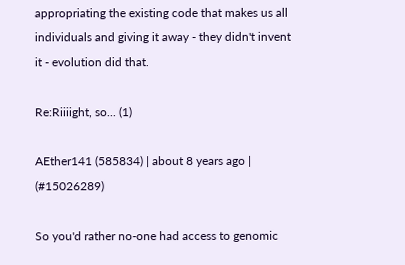appropriating the existing code that makes us all individuals and giving it away - they didn't invent it - evolution did that.

Re:Riiiight, so... (1)

AEther141 (585834) | about 8 years ago | (#15026289)

So you'd rather no-one had access to genomic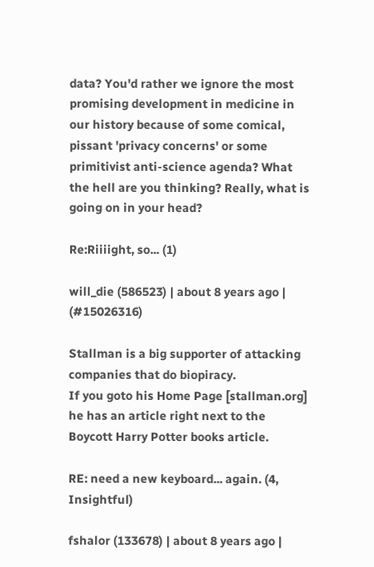data? You'd rather we ignore the most promising development in medicine in our history because of some comical, pissant 'privacy concerns' or some primitivist anti-science agenda? What the hell are you thinking? Really, what is going on in your head?

Re:Riiiight, so... (1)

will_die (586523) | about 8 years ago | (#15026316)

Stallman is a big supporter of attacking companies that do biopiracy.
If you goto his Home Page [stallman.org] he has an article right next to the Boycott Harry Potter books article.

RE: need a new keyboard... again. (4, Insightful)

fshalor (133678) | about 8 years ago |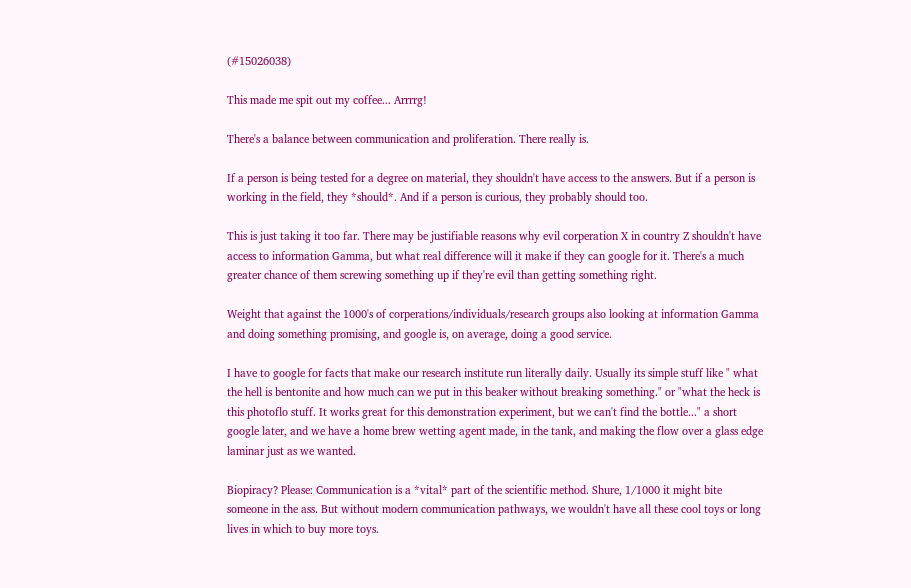(#15026038)

This made me spit out my coffee... Arrrrg!

There's a balance between communication and proliferation. There really is.

If a person is being tested for a degree on material, they shouldn't have access to the answers. But if a person is working in the field, they *should*. And if a person is curious, they probably should too.

This is just taking it too far. There may be justifiable reasons why evil corperation X in country Z shouldn't have access to information Gamma, but what real difference will it make if they can google for it. There's a much greater chance of them screwing something up if they're evil than getting something right.

Weight that against the 1000's of corperations/individuals/research groups also looking at information Gamma and doing something promising, and google is, on average, doing a good service.

I have to google for facts that make our research institute run literally daily. Usually its simple stuff like " what the hell is bentonite and how much can we put in this beaker without breaking something." or "what the heck is this photoflo stuff. It works great for this demonstration experiment, but we can't find the bottle..." a short google later, and we have a home brew wetting agent made, in the tank, and making the flow over a glass edge laminar just as we wanted.

Biopiracy? Please: Communication is a *vital* part of the scientific method. Shure, 1/1000 it might bite someone in the ass. But without modern communication pathways, we wouldn't have all these cool toys or long lives in which to buy more toys.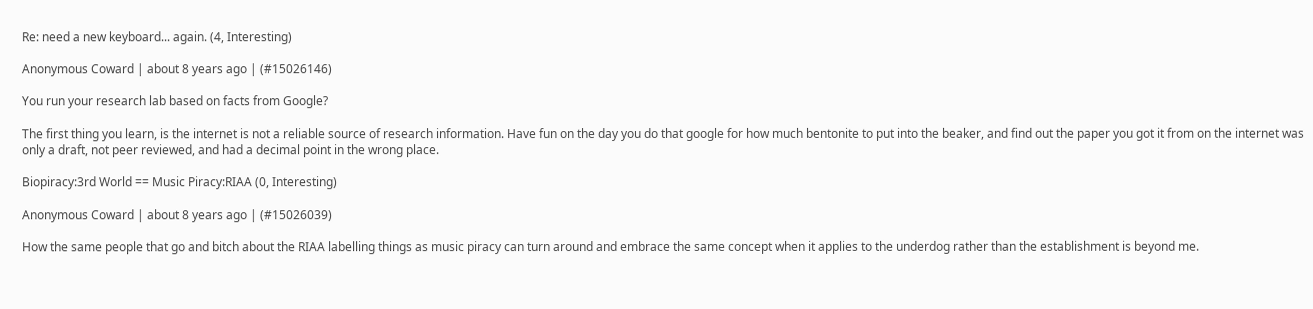Re: need a new keyboard... again. (4, Interesting)

Anonymous Coward | about 8 years ago | (#15026146)

You run your research lab based on facts from Google?

The first thing you learn, is the internet is not a reliable source of research information. Have fun on the day you do that google for how much bentonite to put into the beaker, and find out the paper you got it from on the internet was only a draft, not peer reviewed, and had a decimal point in the wrong place.

Biopiracy:3rd World == Music Piracy:RIAA (0, Interesting)

Anonymous Coward | about 8 years ago | (#15026039)

How the same people that go and bitch about the RIAA labelling things as music piracy can turn around and embrace the same concept when it applies to the underdog rather than the establishment is beyond me.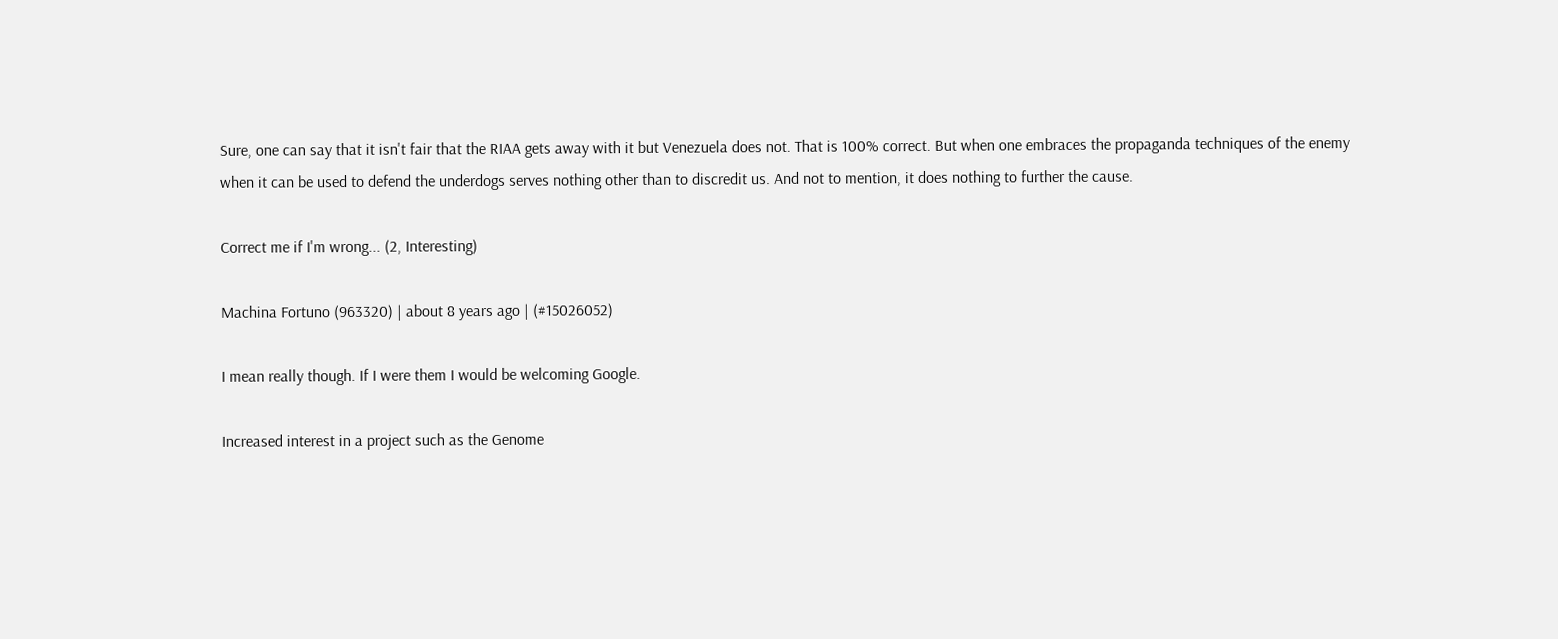Sure, one can say that it isn't fair that the RIAA gets away with it but Venezuela does not. That is 100% correct. But when one embraces the propaganda techniques of the enemy when it can be used to defend the underdogs serves nothing other than to discredit us. And not to mention, it does nothing to further the cause.

Correct me if I'm wrong... (2, Interesting)

Machina Fortuno (963320) | about 8 years ago | (#15026052)

I mean really though. If I were them I would be welcoming Google.

Increased interest in a project such as the Genome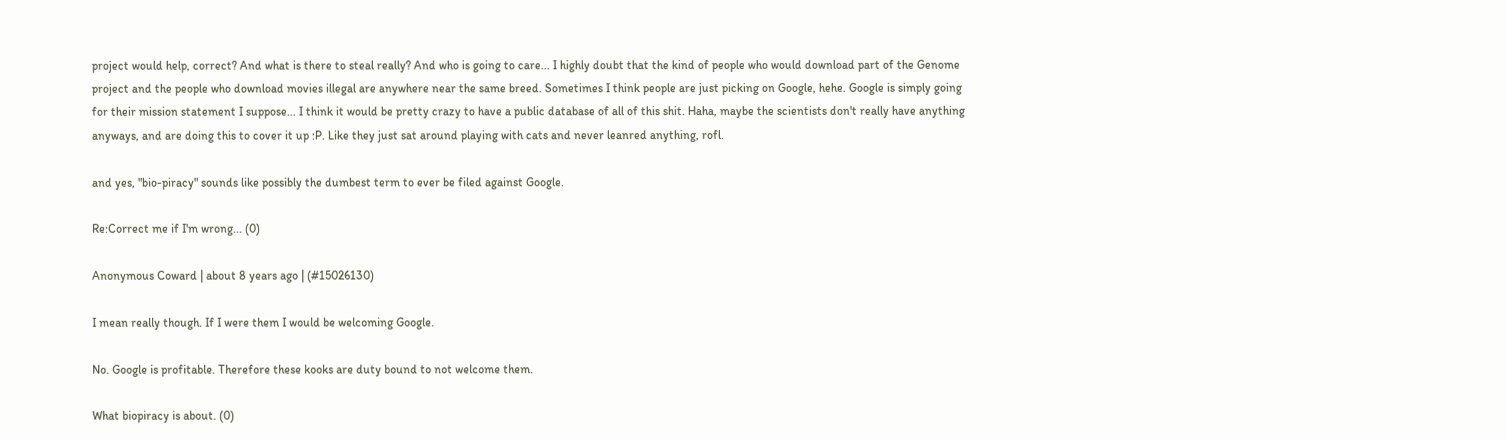project would help, correct? And what is there to steal really? And who is going to care... I highly doubt that the kind of people who would download part of the Genome project and the people who download movies illegal are anywhere near the same breed. Sometimes I think people are just picking on Google, hehe. Google is simply going for their mission statement I suppose... I think it would be pretty crazy to have a public database of all of this shit. Haha, maybe the scientists don't really have anything anyways, and are doing this to cover it up :P. Like they just sat around playing with cats and never leanred anything, rofl.

and yes, "bio-piracy" sounds like possibly the dumbest term to ever be filed against Google.

Re:Correct me if I'm wrong... (0)

Anonymous Coward | about 8 years ago | (#15026130)

I mean really though. If I were them I would be welcoming Google.

No. Google is profitable. Therefore these kooks are duty bound to not welcome them.

What biopiracy is about. (0)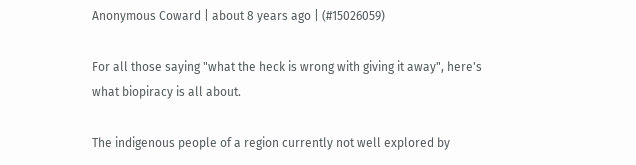Anonymous Coward | about 8 years ago | (#15026059)

For all those saying "what the heck is wrong with giving it away", here's what biopiracy is all about.

The indigenous people of a region currently not well explored by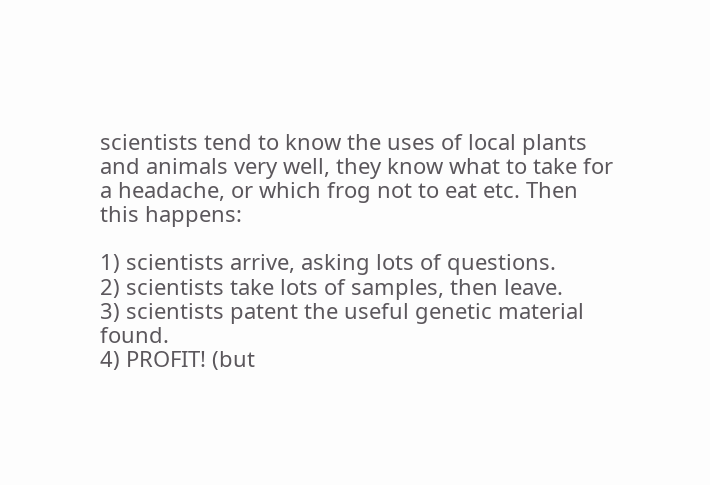scientists tend to know the uses of local plants and animals very well, they know what to take for a headache, or which frog not to eat etc. Then this happens:

1) scientists arrive, asking lots of questions.
2) scientists take lots of samples, then leave.
3) scientists patent the useful genetic material found.
4) PROFIT! (but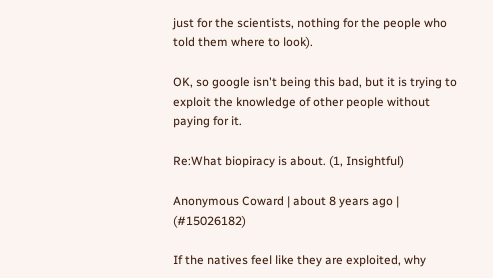just for the scientists, nothing for the people who told them where to look).

OK, so google isn't being this bad, but it is trying to exploit the knowledge of other people without paying for it.

Re:What biopiracy is about. (1, Insightful)

Anonymous Coward | about 8 years ago | (#15026182)

If the natives feel like they are exploited, why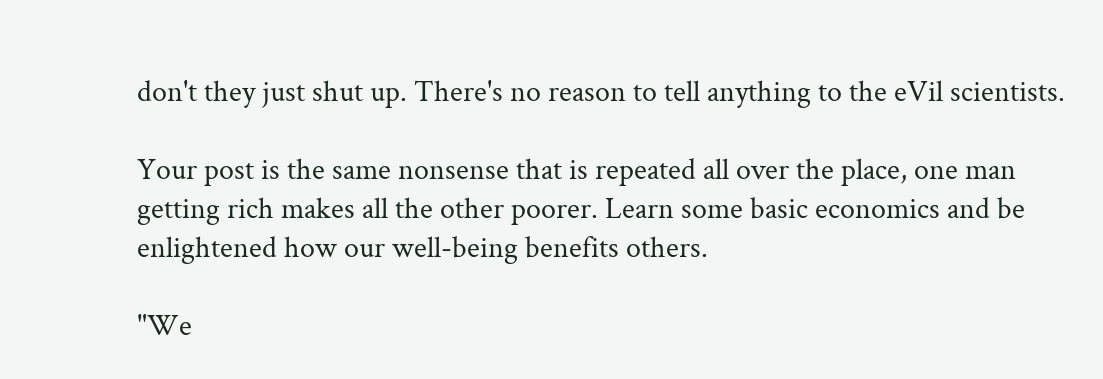don't they just shut up. There's no reason to tell anything to the eVil scientists.

Your post is the same nonsense that is repeated all over the place, one man getting rich makes all the other poorer. Learn some basic economics and be enlightened how our well-being benefits others.

"We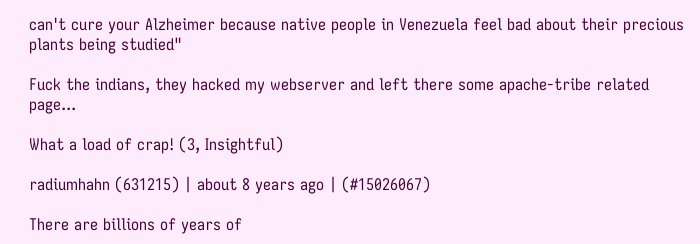can't cure your Alzheimer because native people in Venezuela feel bad about their precious plants being studied"

Fuck the indians, they hacked my webserver and left there some apache-tribe related page...

What a load of crap! (3, Insightful)

radiumhahn (631215) | about 8 years ago | (#15026067)

There are billions of years of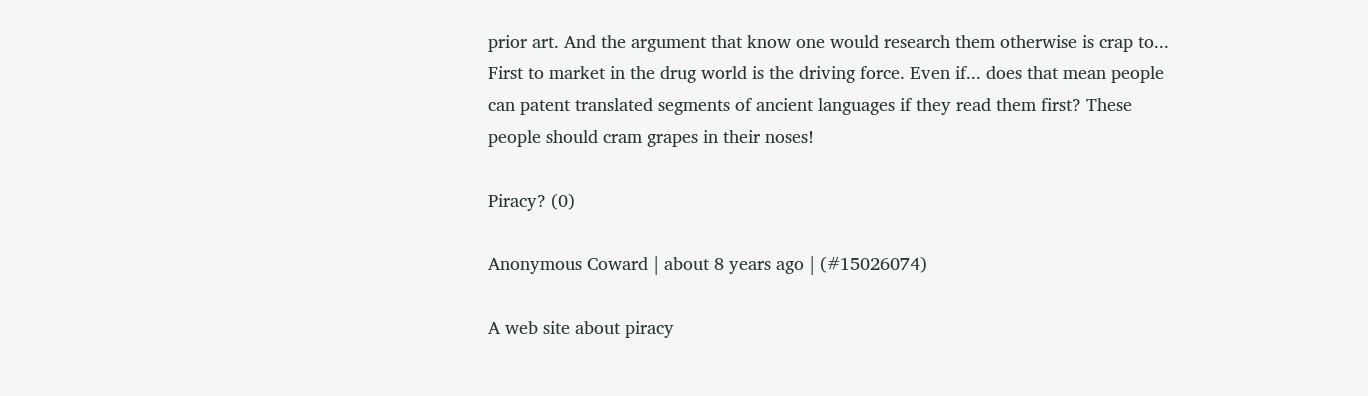prior art. And the argument that know one would research them otherwise is crap to... First to market in the drug world is the driving force. Even if... does that mean people can patent translated segments of ancient languages if they read them first? These people should cram grapes in their noses!

Piracy? (0)

Anonymous Coward | about 8 years ago | (#15026074)

A web site about piracy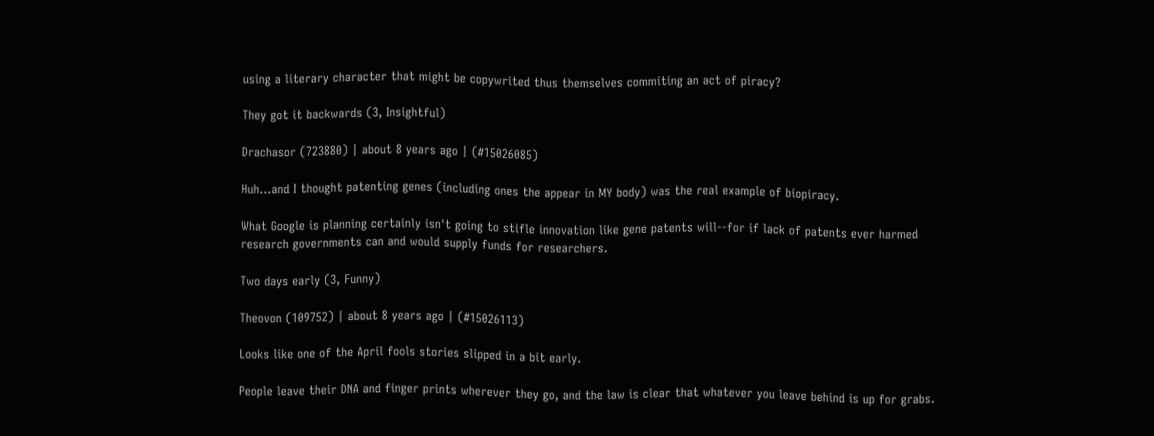using a literary character that might be copywrited thus themselves commiting an act of piracy?

They got it backwards (3, Insightful)

Drachasor (723880) | about 8 years ago | (#15026085)

Huh...and I thought patenting genes (including ones the appear in MY body) was the real example of biopiracy.

What Google is planning certainly isn't going to stifle innovation like gene patents will--for if lack of patents ever harmed research governments can and would supply funds for researchers.

Two days early (3, Funny)

Theovon (109752) | about 8 years ago | (#15026113)

Looks like one of the April fools stories slipped in a bit early.

People leave their DNA and finger prints wherever they go, and the law is clear that whatever you leave behind is up for grabs.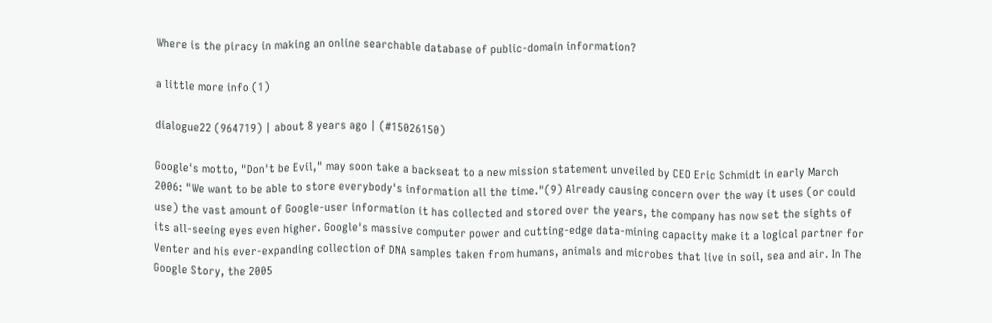Where is the piracy in making an online searchable database of public-domain information?

a little more info (1)

dialogue22 (964719) | about 8 years ago | (#15026150)

Google's motto, "Don't be Evil," may soon take a backseat to a new mission statement unveiled by CEO Eric Schmidt in early March 2006: "We want to be able to store everybody's information all the time."(9) Already causing concern over the way it uses (or could use) the vast amount of Google-user information it has collected and stored over the years, the company has now set the sights of its all-seeing eyes even higher. Google's massive computer power and cutting-edge data-mining capacity make it a logical partner for Venter and his ever-expanding collection of DNA samples taken from humans, animals and microbes that live in soil, sea and air. In The Google Story, the 2005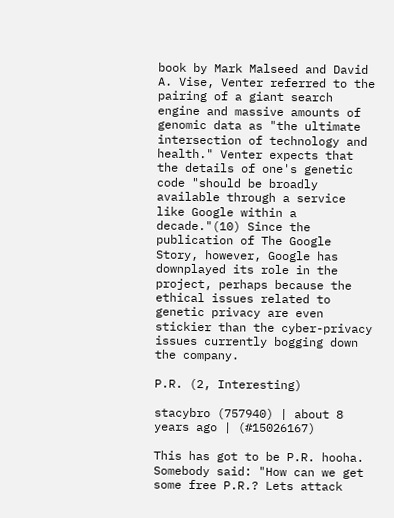book by Mark Malseed and David A. Vise, Venter referred to the pairing of a giant search engine and massive amounts of genomic data as "the ultimate intersection of technology and health." Venter expects that the details of one's genetic code "should be broadly available through a service like Google within a decade."(10) Since the publication of The Google Story, however, Google has downplayed its role in the project, perhaps because the ethical issues related to genetic privacy are even stickier than the cyber-privacy issues currently bogging down the company.

P.R. (2, Interesting)

stacybro (757940) | about 8 years ago | (#15026167)

This has got to be P.R. hooha. Somebody said: "How can we get some free P.R.? Lets attack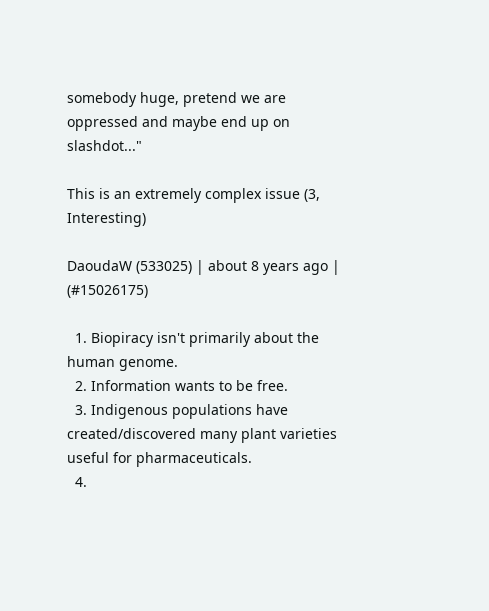somebody huge, pretend we are oppressed and maybe end up on slashdot..."

This is an extremely complex issue (3, Interesting)

DaoudaW (533025) | about 8 years ago | (#15026175)

  1. Biopiracy isn't primarily about the human genome.
  2. Information wants to be free.
  3. Indigenous populations have created/discovered many plant varieties useful for pharmaceuticals.
  4.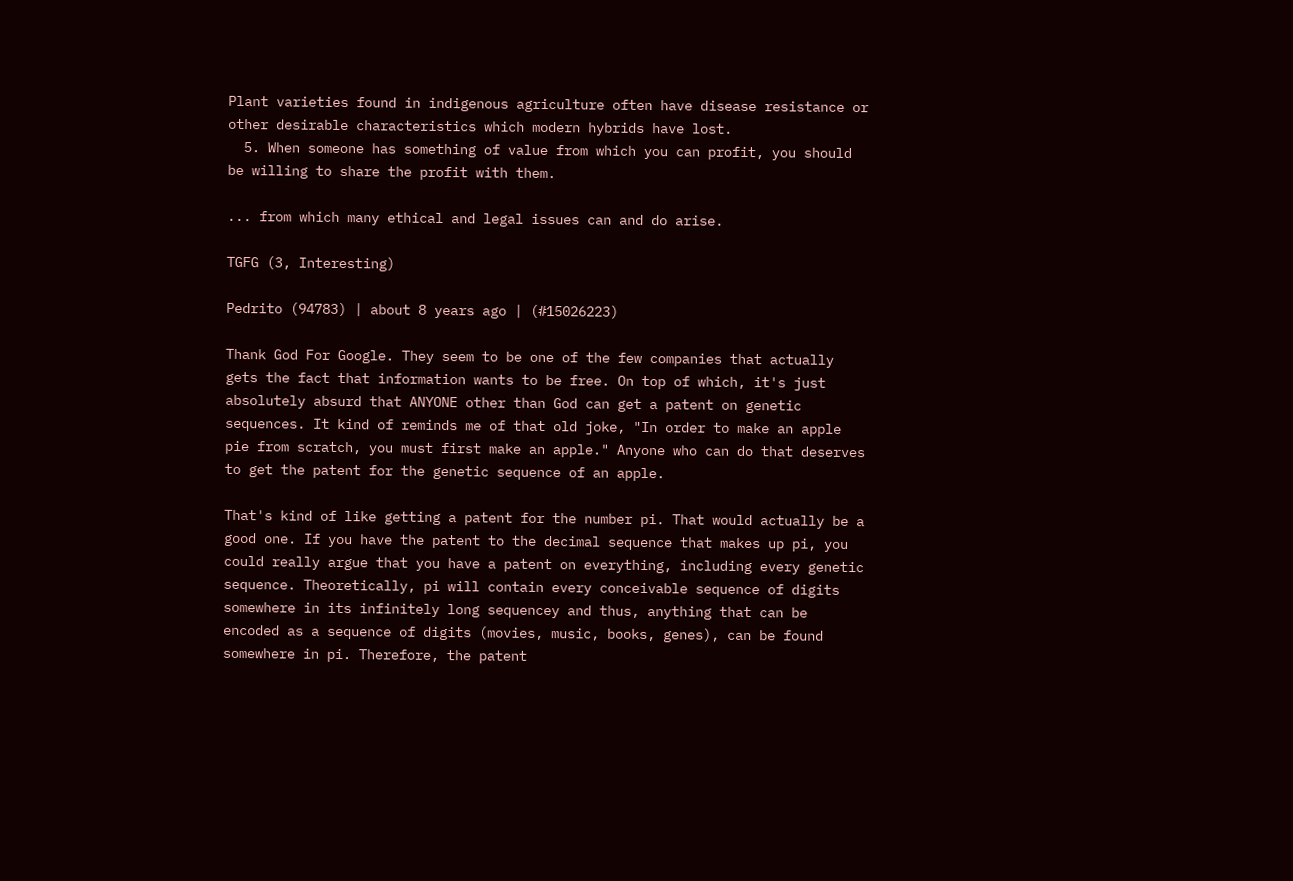Plant varieties found in indigenous agriculture often have disease resistance or other desirable characteristics which modern hybrids have lost.
  5. When someone has something of value from which you can profit, you should be willing to share the profit with them.

... from which many ethical and legal issues can and do arise.

TGFG (3, Interesting)

Pedrito (94783) | about 8 years ago | (#15026223)

Thank God For Google. They seem to be one of the few companies that actually gets the fact that information wants to be free. On top of which, it's just absolutely absurd that ANYONE other than God can get a patent on genetic sequences. It kind of reminds me of that old joke, "In order to make an apple pie from scratch, you must first make an apple." Anyone who can do that deserves to get the patent for the genetic sequence of an apple.

That's kind of like getting a patent for the number pi. That would actually be a good one. If you have the patent to the decimal sequence that makes up pi, you could really argue that you have a patent on everything, including every genetic sequence. Theoretically, pi will contain every conceivable sequence of digits somewhere in its infinitely long sequencey and thus, anything that can be encoded as a sequence of digits (movies, music, books, genes), can be found somewhere in pi. Therefore, the patent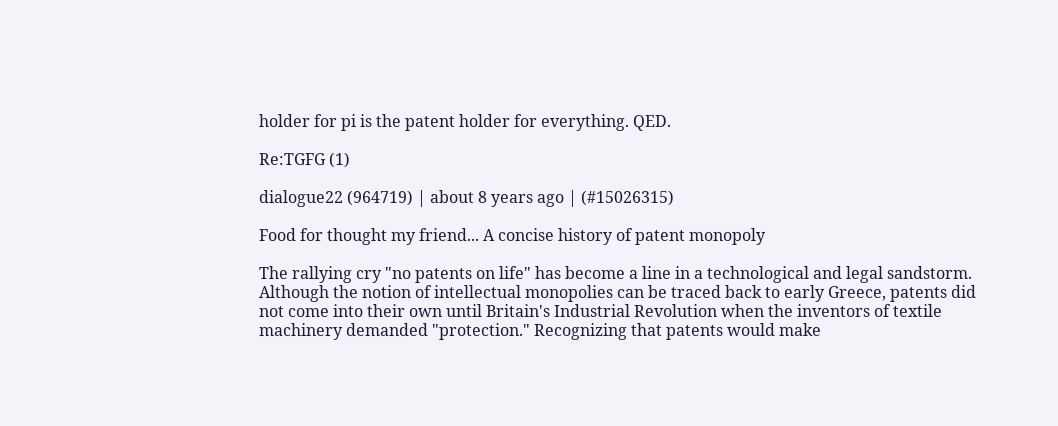holder for pi is the patent holder for everything. QED.

Re:TGFG (1)

dialogue22 (964719) | about 8 years ago | (#15026315)

Food for thought my friend... A concise history of patent monopoly

The rallying cry "no patents on life" has become a line in a technological and legal sandstorm. Although the notion of intellectual monopolies can be traced back to early Greece, patents did not come into their own until Britain's Industrial Revolution when the inventors of textile machinery demanded "protection." Recognizing that patents would make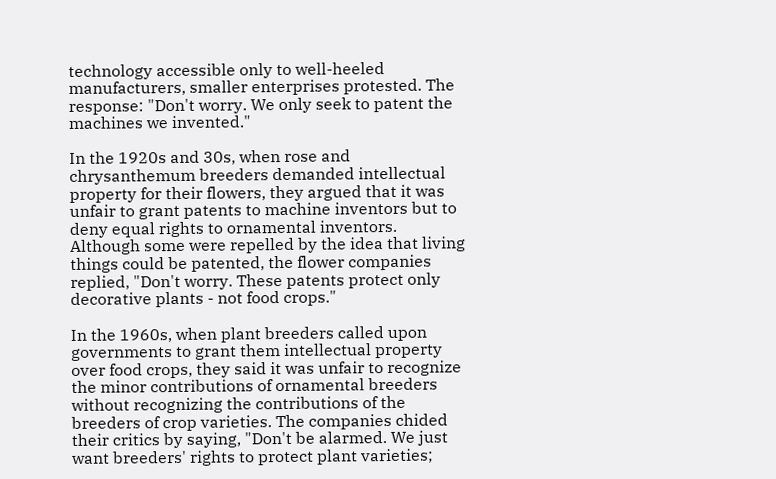technology accessible only to well-heeled manufacturers, smaller enterprises protested. The response: "Don't worry. We only seek to patent the machines we invented."

In the 1920s and 30s, when rose and chrysanthemum breeders demanded intellectual property for their flowers, they argued that it was unfair to grant patents to machine inventors but to deny equal rights to ornamental inventors. Although some were repelled by the idea that living things could be patented, the flower companies replied, "Don't worry. These patents protect only decorative plants - not food crops."

In the 1960s, when plant breeders called upon governments to grant them intellectual property over food crops, they said it was unfair to recognize the minor contributions of ornamental breeders without recognizing the contributions of the breeders of crop varieties. The companies chided their critics by saying, "Don't be alarmed. We just want breeders' rights to protect plant varieties;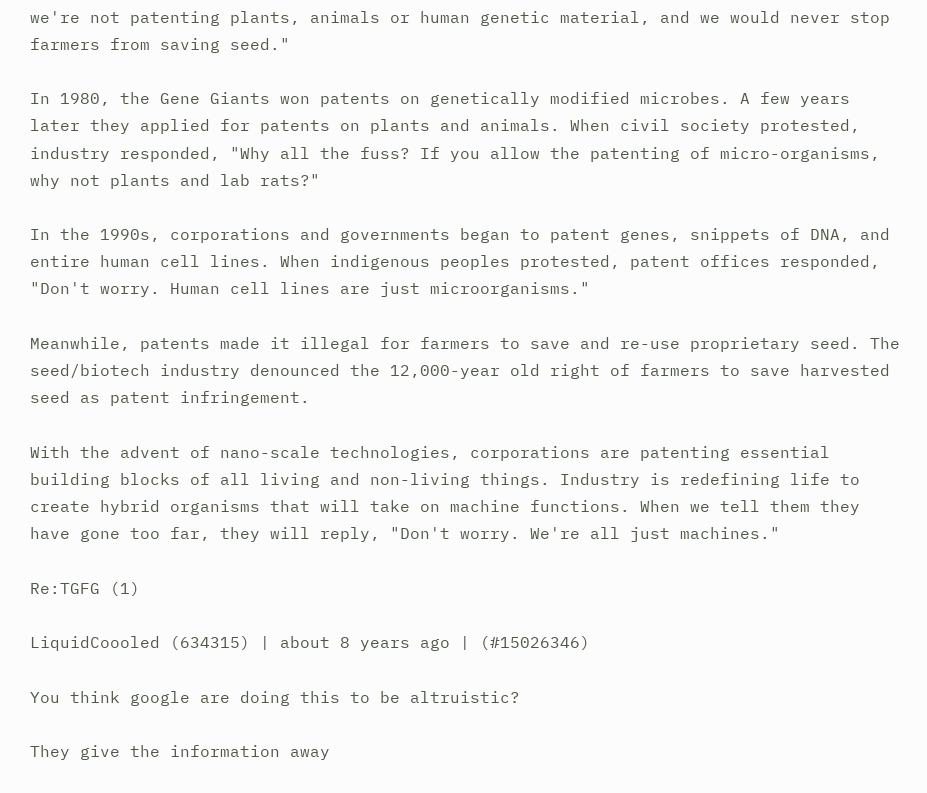we're not patenting plants, animals or human genetic material, and we would never stop farmers from saving seed."

In 1980, the Gene Giants won patents on genetically modified microbes. A few years later they applied for patents on plants and animals. When civil society protested, industry responded, "Why all the fuss? If you allow the patenting of micro-organisms, why not plants and lab rats?"

In the 1990s, corporations and governments began to patent genes, snippets of DNA, and entire human cell lines. When indigenous peoples protested, patent offices responded, "Don't worry. Human cell lines are just microorganisms."

Meanwhile, patents made it illegal for farmers to save and re-use proprietary seed. The seed/biotech industry denounced the 12,000-year old right of farmers to save harvested seed as patent infringement.

With the advent of nano-scale technologies, corporations are patenting essential building blocks of all living and non-living things. Industry is redefining life to create hybrid organisms that will take on machine functions. When we tell them they have gone too far, they will reply, "Don't worry. We're all just machines."

Re:TGFG (1)

LiquidCoooled (634315) | about 8 years ago | (#15026346)

You think google are doing this to be altruistic?

They give the information away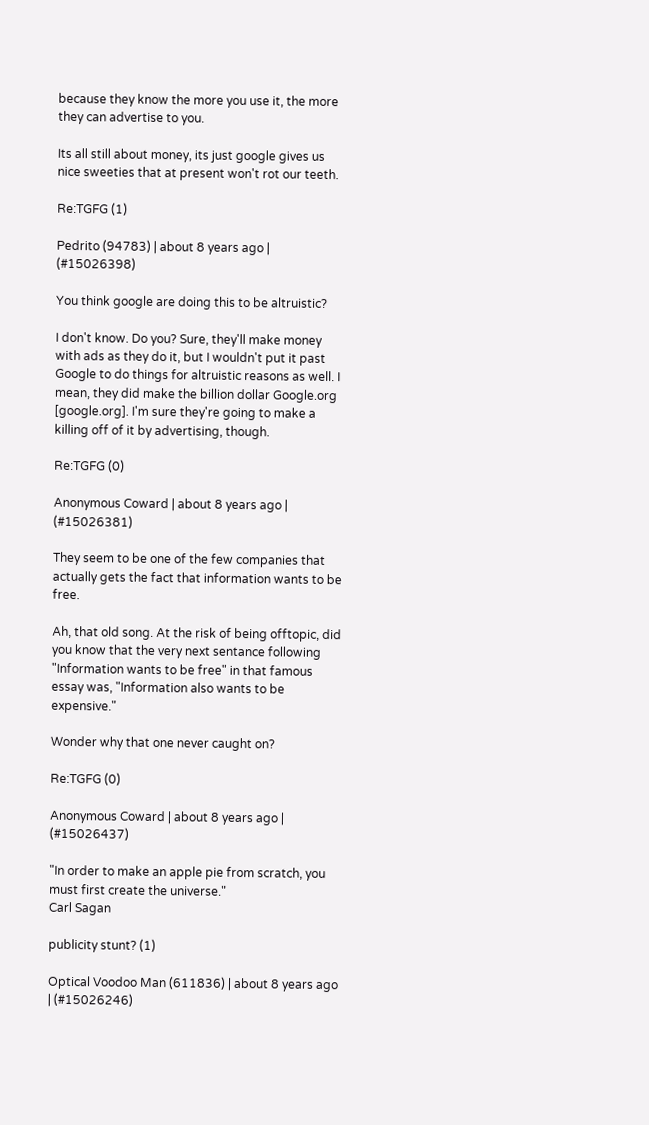because they know the more you use it, the more they can advertise to you.

Its all still about money, its just google gives us nice sweeties that at present won't rot our teeth.

Re:TGFG (1)

Pedrito (94783) | about 8 years ago | (#15026398)

You think google are doing this to be altruistic?

I don't know. Do you? Sure, they'll make money with ads as they do it, but I wouldn't put it past Google to do things for altruistic reasons as well. I mean, they did make the billion dollar Google.org [google.org]. I'm sure they're going to make a killing off of it by advertising, though.

Re:TGFG (0)

Anonymous Coward | about 8 years ago | (#15026381)

They seem to be one of the few companies that actually gets the fact that information wants to be free.

Ah, that old song. At the risk of being offtopic, did you know that the very next sentance following "Information wants to be free" in that famous essay was, "Information also wants to be expensive."

Wonder why that one never caught on?

Re:TGFG (0)

Anonymous Coward | about 8 years ago | (#15026437)

"In order to make an apple pie from scratch, you must first create the universe."
Carl Sagan

publicity stunt? (1)

Optical Voodoo Man (611836) | about 8 years ago | (#15026246)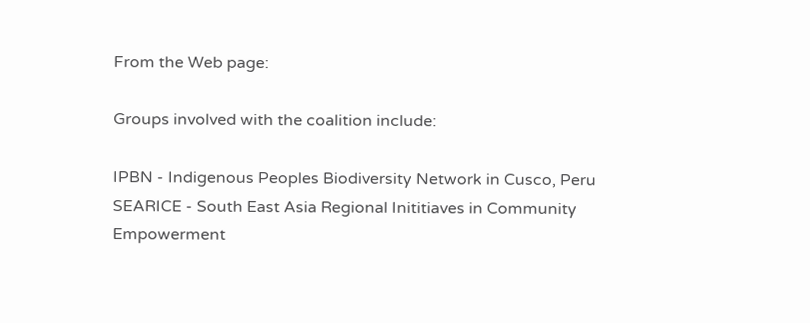From the Web page:

Groups involved with the coalition include:

IPBN - Indigenous Peoples Biodiversity Network in Cusco, Peru
SEARICE - South East Asia Regional Inititiaves in Community Empowerment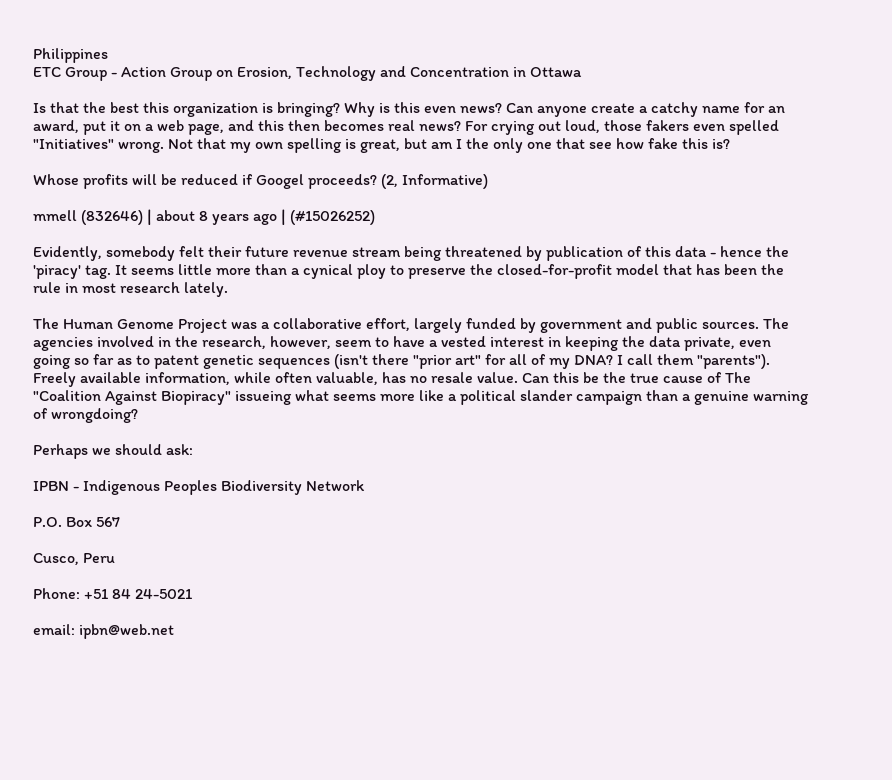Philippines
ETC Group - Action Group on Erosion, Technology and Concentration in Ottawa

Is that the best this organization is bringing? Why is this even news? Can anyone create a catchy name for an award, put it on a web page, and this then becomes real news? For crying out loud, those fakers even spelled "Initiatives" wrong. Not that my own spelling is great, but am I the only one that see how fake this is?

Whose profits will be reduced if Googel proceeds? (2, Informative)

mmell (832646) | about 8 years ago | (#15026252)

Evidently, somebody felt their future revenue stream being threatened by publication of this data - hence the 'piracy' tag. It seems little more than a cynical ploy to preserve the closed-for-profit model that has been the rule in most research lately.

The Human Genome Project was a collaborative effort, largely funded by government and public sources. The agencies involved in the research, however, seem to have a vested interest in keeping the data private, even going so far as to patent genetic sequences (isn't there "prior art" for all of my DNA? I call them "parents"). Freely available information, while often valuable, has no resale value. Can this be the true cause of The "Coalition Against Biopiracy" issueing what seems more like a political slander campaign than a genuine warning of wrongdoing?

Perhaps we should ask:

IPBN - Indigenous Peoples Biodiversity Network

P.O. Box 567

Cusco, Peru

Phone: +51 84 24-5021

email: ipbn@web.net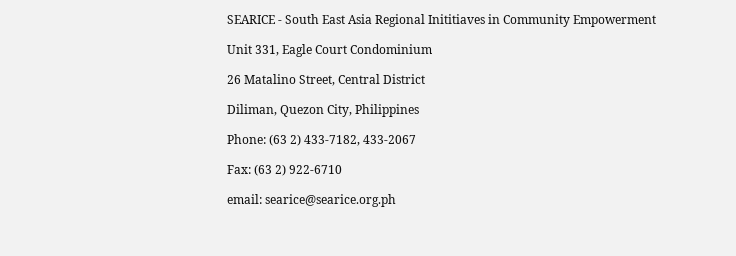SEARICE - South East Asia Regional Inititiaves in Community Empowerment

Unit 331, Eagle Court Condominium

26 Matalino Street, Central District

Diliman, Quezon City, Philippines

Phone: (63 2) 433-7182, 433-2067

Fax: (63 2) 922-6710

email: searice@searice.org.ph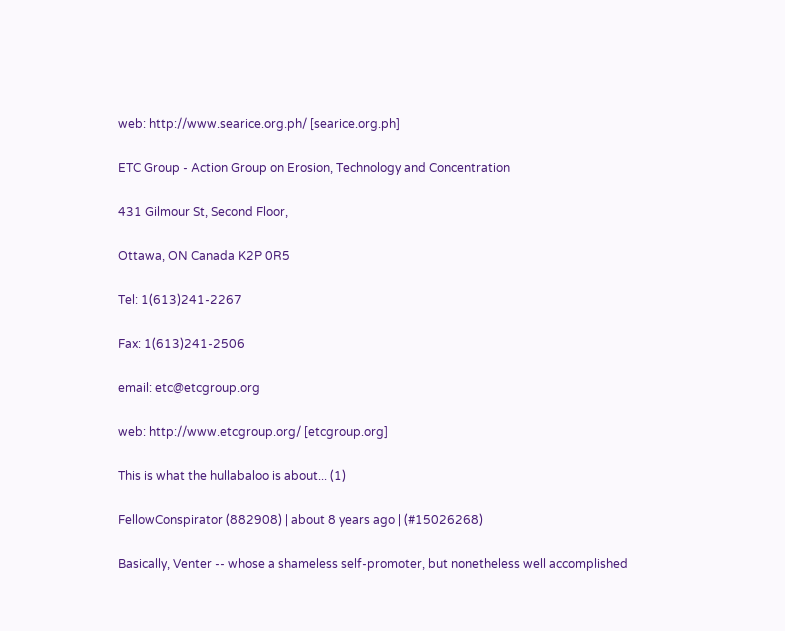web: http://www.searice.org.ph/ [searice.org.ph]

ETC Group - Action Group on Erosion, Technology and Concentration

431 Gilmour St, Second Floor,

Ottawa, ON Canada K2P 0R5

Tel: 1(613)241-2267

Fax: 1(613)241-2506

email: etc@etcgroup.org

web: http://www.etcgroup.org/ [etcgroup.org]

This is what the hullabaloo is about... (1)

FellowConspirator (882908) | about 8 years ago | (#15026268)

Basically, Venter -- whose a shameless self-promoter, but nonetheless well accomplished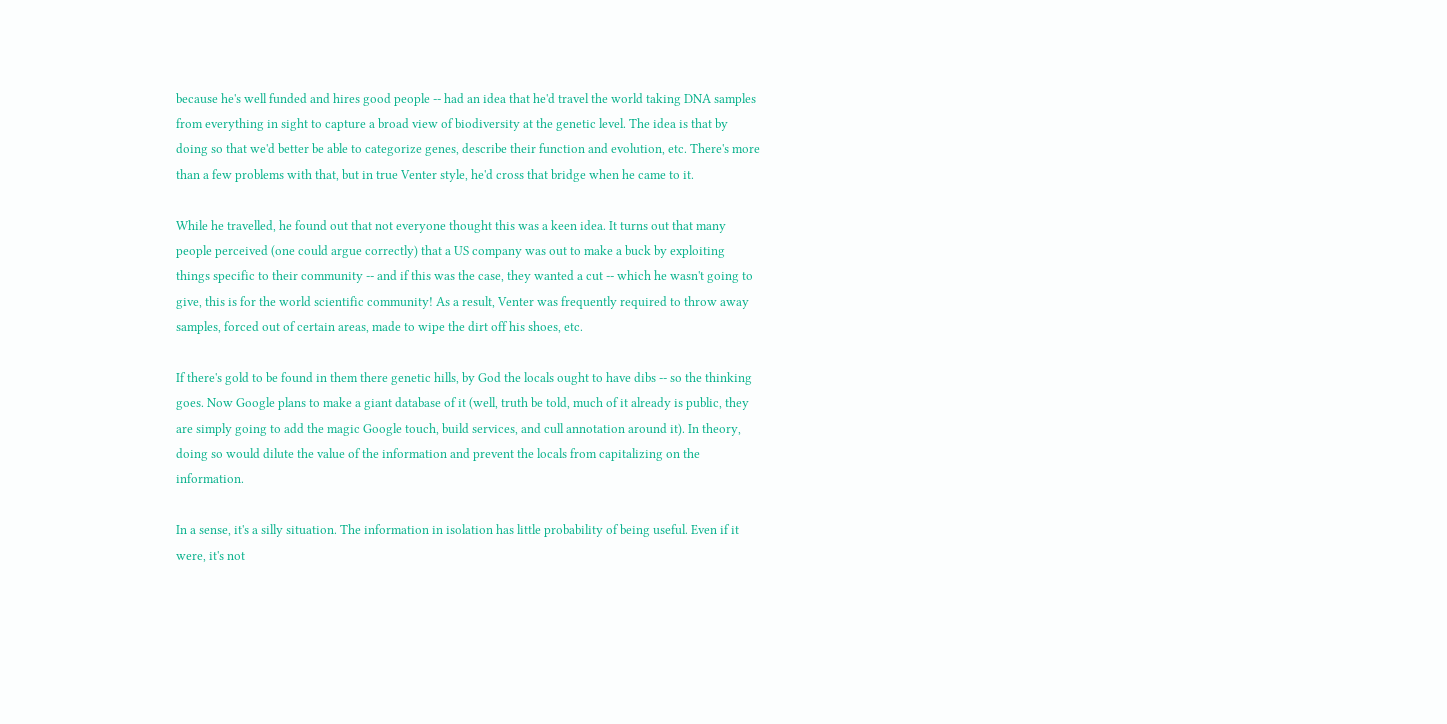because he's well funded and hires good people -- had an idea that he'd travel the world taking DNA samples from everything in sight to capture a broad view of biodiversity at the genetic level. The idea is that by doing so that we'd better be able to categorize genes, describe their function and evolution, etc. There's more than a few problems with that, but in true Venter style, he'd cross that bridge when he came to it.

While he travelled, he found out that not everyone thought this was a keen idea. It turns out that many people perceived (one could argue correctly) that a US company was out to make a buck by exploiting things specific to their community -- and if this was the case, they wanted a cut -- which he wasn't going to give, this is for the world scientific community! As a result, Venter was frequently required to throw away samples, forced out of certain areas, made to wipe the dirt off his shoes, etc.

If there's gold to be found in them there genetic hills, by God the locals ought to have dibs -- so the thinking goes. Now Google plans to make a giant database of it (well, truth be told, much of it already is public, they are simply going to add the magic Google touch, build services, and cull annotation around it). In theory, doing so would dilute the value of the information and prevent the locals from capitalizing on the information.

In a sense, it's a silly situation. The information in isolation has little probability of being useful. Even if it were, it's not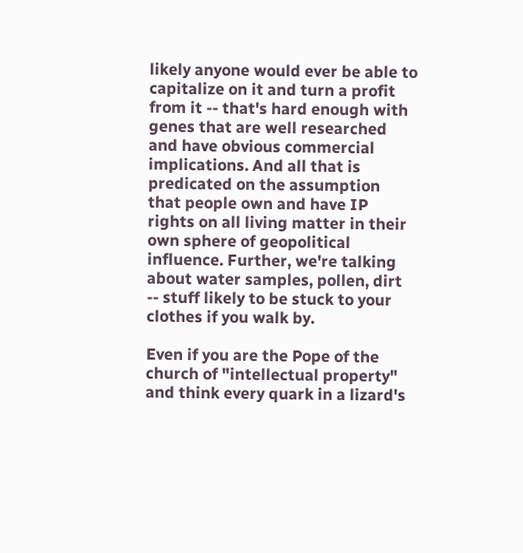likely anyone would ever be able to capitalize on it and turn a profit from it -- that's hard enough with genes that are well researched and have obvious commercial implications. And all that is predicated on the assumption that people own and have IP rights on all living matter in their own sphere of geopolitical influence. Further, we're talking about water samples, pollen, dirt -- stuff likely to be stuck to your clothes if you walk by.

Even if you are the Pope of the church of "intellectual property" and think every quark in a lizard's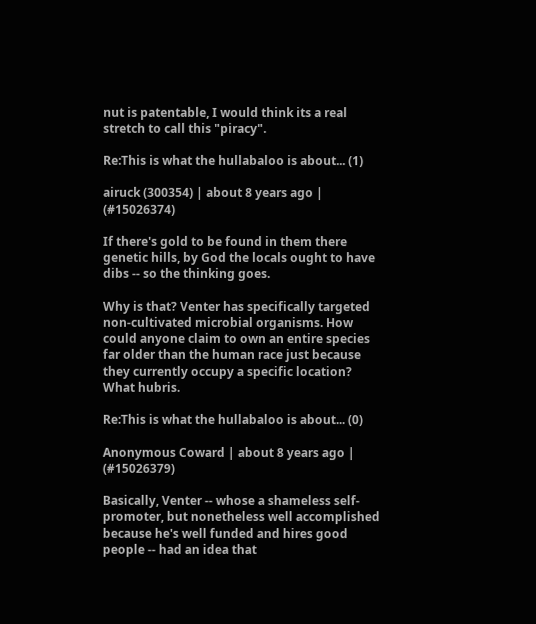nut is patentable, I would think its a real stretch to call this "piracy".

Re:This is what the hullabaloo is about... (1)

airuck (300354) | about 8 years ago | (#15026374)

If there's gold to be found in them there genetic hills, by God the locals ought to have dibs -- so the thinking goes.

Why is that? Venter has specifically targeted non-cultivated microbial organisms. How could anyone claim to own an entire species far older than the human race just because they currently occupy a specific location? What hubris.

Re:This is what the hullabaloo is about... (0)

Anonymous Coward | about 8 years ago | (#15026379)

Basically, Venter -- whose a shameless self-promoter, but nonetheless well accomplished because he's well funded and hires good people -- had an idea that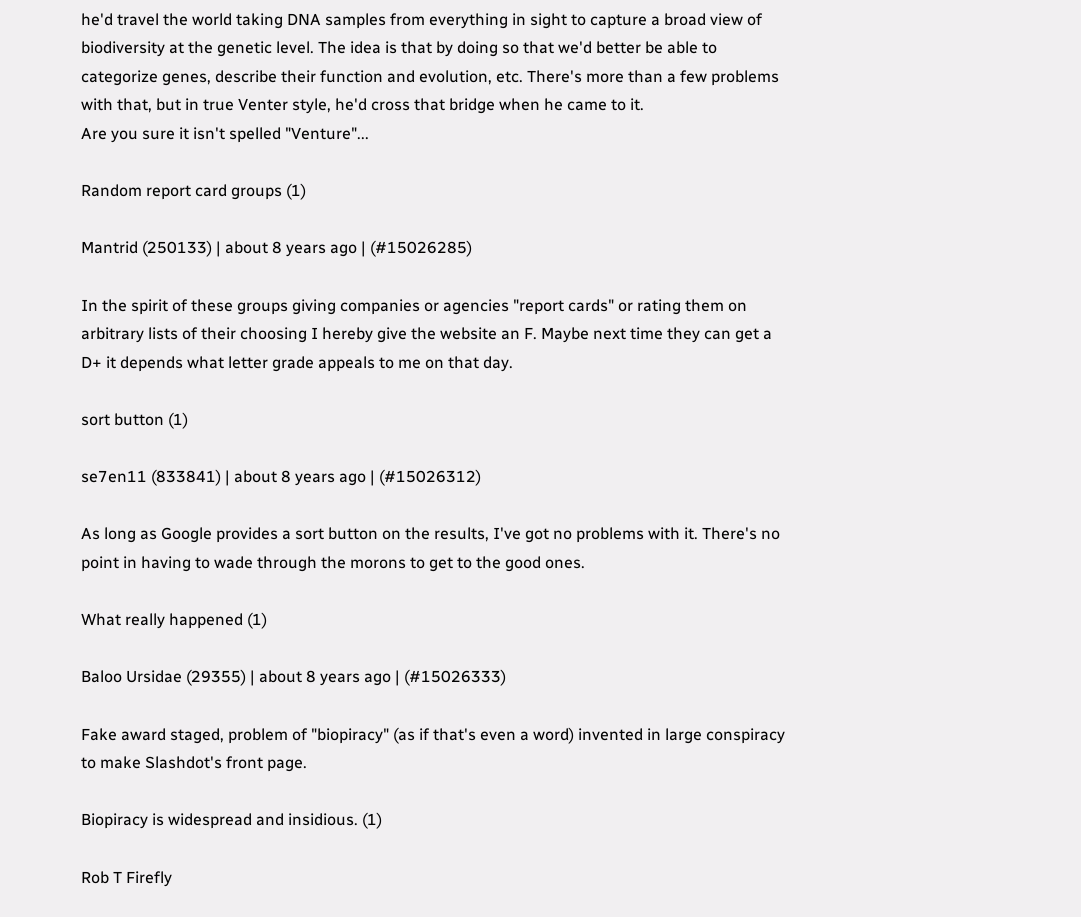he'd travel the world taking DNA samples from everything in sight to capture a broad view of biodiversity at the genetic level. The idea is that by doing so that we'd better be able to categorize genes, describe their function and evolution, etc. There's more than a few problems with that, but in true Venter style, he'd cross that bridge when he came to it.
Are you sure it isn't spelled "Venture"...

Random report card groups (1)

Mantrid (250133) | about 8 years ago | (#15026285)

In the spirit of these groups giving companies or agencies "report cards" or rating them on arbitrary lists of their choosing I hereby give the website an F. Maybe next time they can get a D+ it depends what letter grade appeals to me on that day.

sort button (1)

se7en11 (833841) | about 8 years ago | (#15026312)

As long as Google provides a sort button on the results, I've got no problems with it. There's no point in having to wade through the morons to get to the good ones.

What really happened (1)

Baloo Ursidae (29355) | about 8 years ago | (#15026333)

Fake award staged, problem of "biopiracy" (as if that's even a word) invented in large conspiracy to make Slashdot's front page.

Biopiracy is widespread and insidious. (1)

Rob T Firefly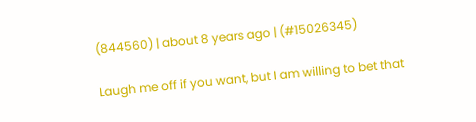(844560) | about 8 years ago | (#15026345)

Laugh me off if you want, but I am willing to bet that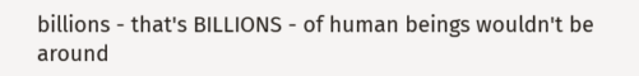billions - that's BILLIONS - of human beings wouldn't be around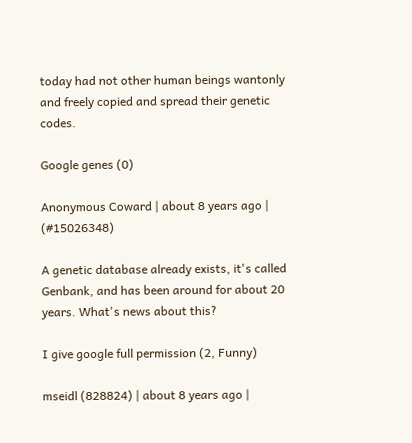today had not other human beings wantonly and freely copied and spread their genetic codes.

Google genes (0)

Anonymous Coward | about 8 years ago | (#15026348)

A genetic database already exists, it's called Genbank, and has been around for about 20 years. What's news about this?

I give google full permission (2, Funny)

mseidl (828824) | about 8 years ago |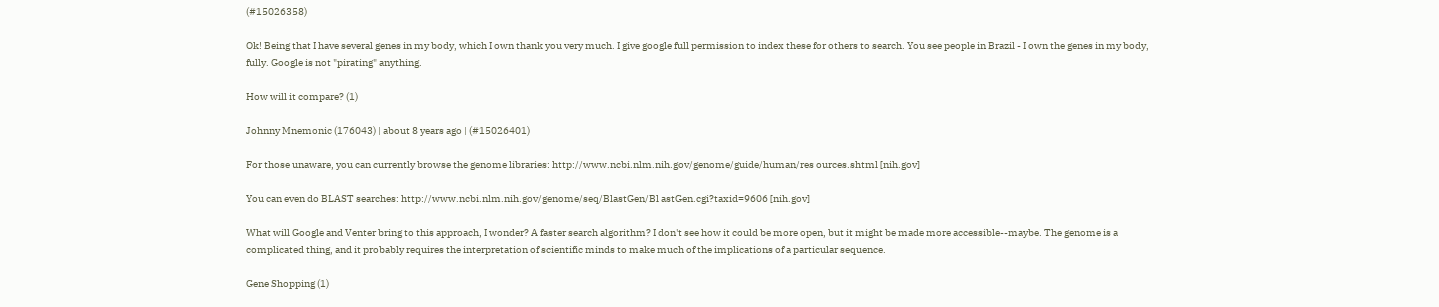(#15026358)

Ok! Being that I have several genes in my body, which I own thank you very much. I give google full permission to index these for others to search. You see people in Brazil - I own the genes in my body, fully. Google is not "pirating" anything.

How will it compare? (1)

Johnny Mnemonic (176043) | about 8 years ago | (#15026401)

For those unaware, you can currently browse the genome libraries: http://www.ncbi.nlm.nih.gov/genome/guide/human/res ources.shtml [nih.gov]

You can even do BLAST searches: http://www.ncbi.nlm.nih.gov/genome/seq/BlastGen/Bl astGen.cgi?taxid=9606 [nih.gov]

What will Google and Venter bring to this approach, I wonder? A faster search algorithm? I don't see how it could be more open, but it might be made more accessible--maybe. The genome is a complicated thing, and it probably requires the interpretation of scientific minds to make much of the implications of a particular sequence.

Gene Shopping (1)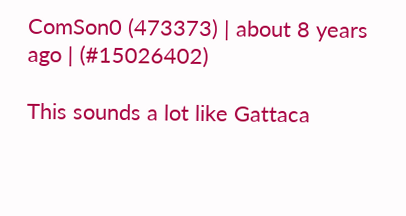ComSon0 (473373) | about 8 years ago | (#15026402)

This sounds a lot like Gattaca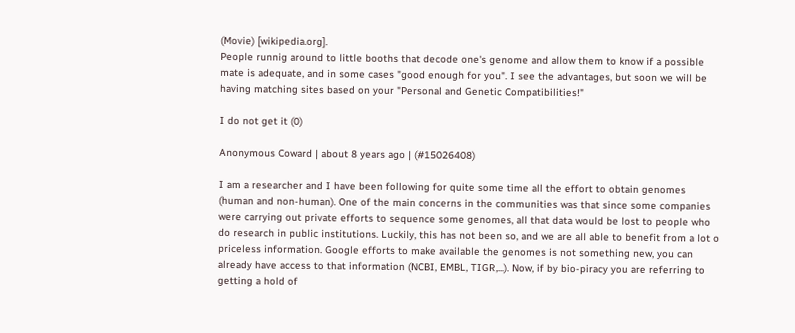(Movie) [wikipedia.org].
People runnig around to little booths that decode one's genome and allow them to know if a possible mate is adequate, and in some cases "good enough for you". I see the advantages, but soon we will be having matching sites based on your "Personal and Genetic Compatibilities!"

I do not get it (0)

Anonymous Coward | about 8 years ago | (#15026408)

I am a researcher and I have been following for quite some time all the effort to obtain genomes (human and non-human). One of the main concerns in the communities was that since some companies were carrying out private efforts to sequence some genomes, all that data would be lost to people who do research in public institutions. Luckily, this has not been so, and we are all able to benefit from a lot o priceless information. Google efforts to make available the genomes is not something new, you can already have access to that information (NCBI, EMBL, TIGR,...). Now, if by bio-piracy you are referring to getting a hold of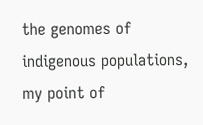the genomes of indigenous populations, my point of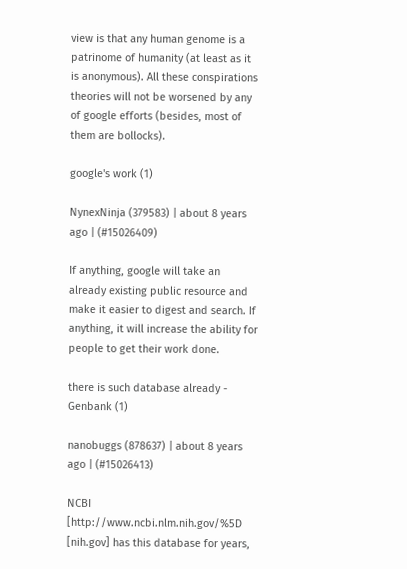view is that any human genome is a patrinome of humanity (at least as it is anonymous). All these conspirations theories will not be worsened by any of google efforts (besides, most of them are bollocks).

google's work (1)

NynexNinja (379583) | about 8 years ago | (#15026409)

If anything, google will take an already existing public resource and make it easier to digest and search. If anything, it will increase the ability for people to get their work done.

there is such database already - Genbank (1)

nanobuggs (878637) | about 8 years ago | (#15026413)

NCBI [http://www.ncbi.nlm.nih.gov/%5D [nih.gov] has this database for years,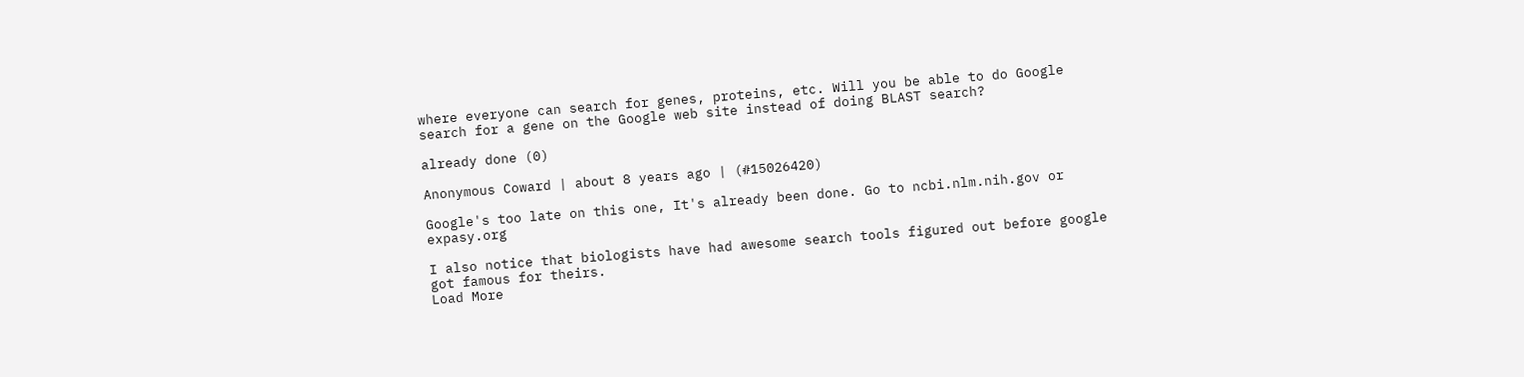where everyone can search for genes, proteins, etc. Will you be able to do Google search for a gene on the Google web site instead of doing BLAST search?

already done (0)

Anonymous Coward | about 8 years ago | (#15026420)

Google's too late on this one, It's already been done. Go to ncbi.nlm.nih.gov or expasy.org

I also notice that biologists have had awesome search tools figured out before google got famous for theirs.
Load More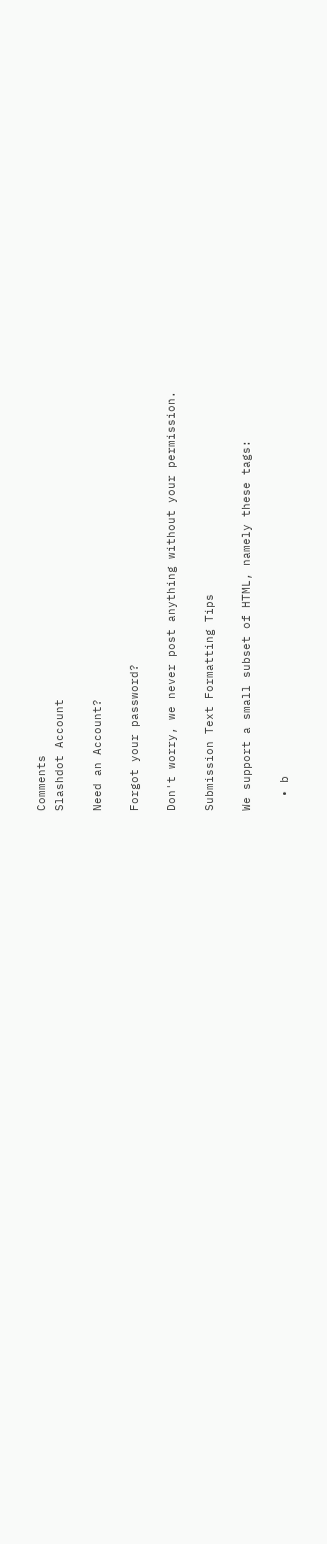Comments
Slashdot Account

Need an Account?

Forgot your password?

Don't worry, we never post anything without your permission.

Submission Text Formatting Tips

We support a small subset of HTML, namely these tags:

  • b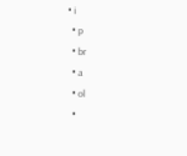• i
  • p
  • br
  • a
  • ol
  •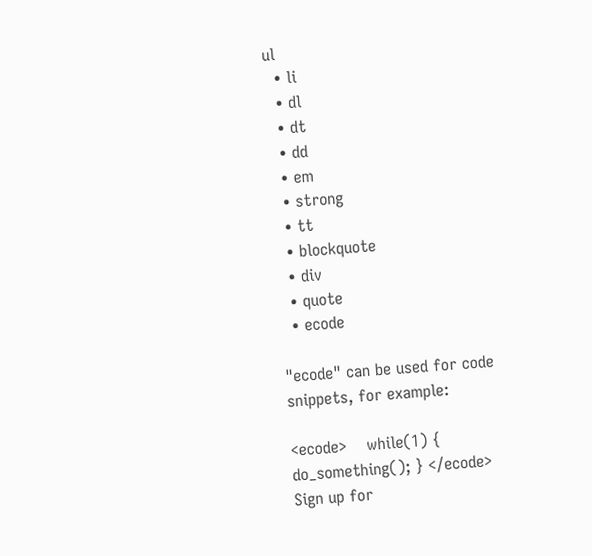ul
  • li
  • dl
  • dt
  • dd
  • em
  • strong
  • tt
  • blockquote
  • div
  • quote
  • ecode

"ecode" can be used for code snippets, for example:

<ecode>    while(1) { do_something(); } </ecode>
Sign up for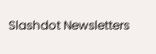Slashdot Newsletters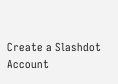Create a Slashdot Account